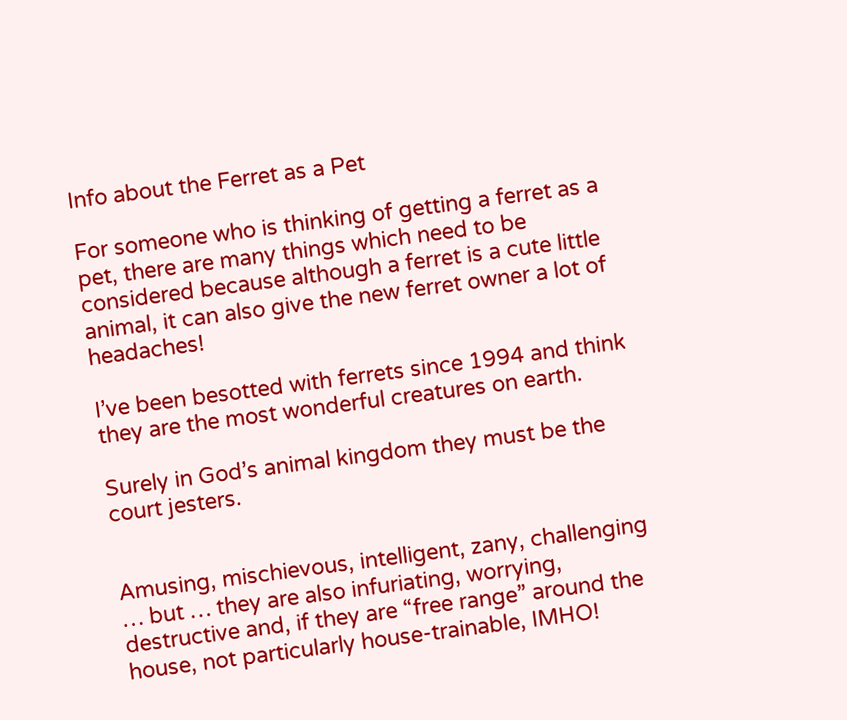Info about the Ferret as a Pet

For someone who is thinking of getting a ferret as a pet, there are many things which need to be considered because although a ferret is a cute little animal, it can also give the new ferret owner a lot of headaches!

I’ve been besotted with ferrets since 1994 and think they are the most wonderful creatures on earth.

Surely in God’s animal kingdom they must be the court jesters.


Amusing, mischievous, intelligent, zany, challenging … but … they are also infuriating, worrying, destructive and, if they are “free range” around the house, not particularly house-trainable, IMHO!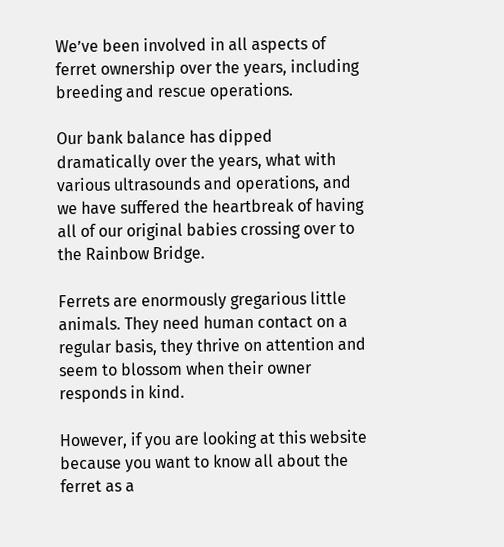We’ve been involved in all aspects of ferret ownership over the years, including breeding and rescue operations.

Our bank balance has dipped dramatically over the years, what with various ultrasounds and operations, and we have suffered the heartbreak of having all of our original babies crossing over to the Rainbow Bridge.

Ferrets are enormously gregarious little animals. They need human contact on a regular basis, they thrive on attention and seem to blossom when their owner responds in kind.

However, if you are looking at this website because you want to know all about the ferret as a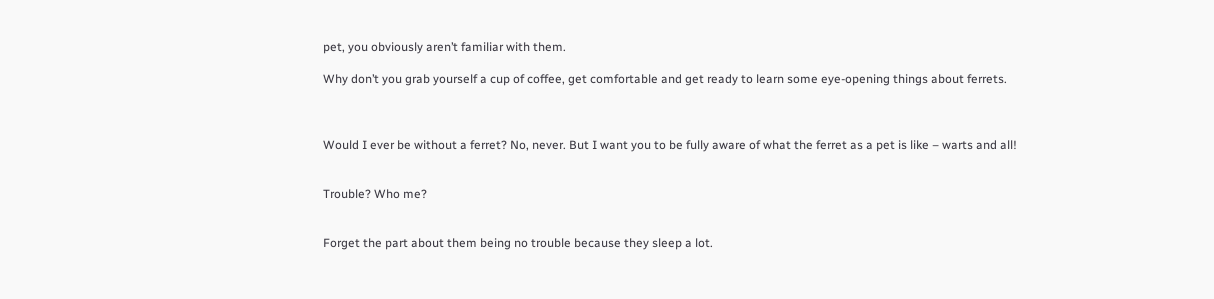pet, you obviously aren’t familiar with them.

Why don’t you grab yourself a cup of coffee, get comfortable and get ready to learn some eye-opening things about ferrets.



Would I ever be without a ferret? No, never. But I want you to be fully aware of what the ferret as a pet is like – warts and all!


Trouble? Who me?


Forget the part about them being no trouble because they sleep a lot.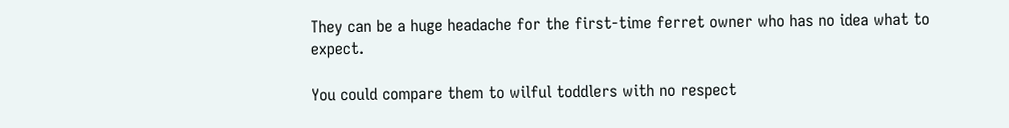They can be a huge headache for the first-time ferret owner who has no idea what to expect.

You could compare them to wilful toddlers with no respect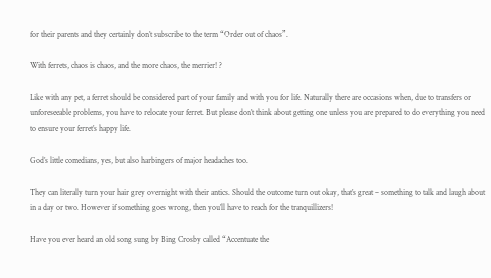for their parents and they certainly don’t subscribe to the term “Order out of chaos”.

With ferrets, chaos is chaos, and the more chaos, the merrier! ?

Like with any pet, a ferret should be considered part of your family and with you for life. Naturally there are occasions when, due to transfers or unforeseeable problems, you have to relocate your ferret. But please don’t think about getting one unless you are prepared to do everything you need to ensure your ferret’s happy life.

God’s little comedians, yes, but also harbingers of major headaches too.

They can literally turn your hair grey overnight with their antics. Should the outcome turn out okay, that’s great – something to talk and laugh about in a day or two. However if something goes wrong, then you’ll have to reach for the tranquillizers!

Have you ever heard an old song sung by Bing Crosby called “Accentuate the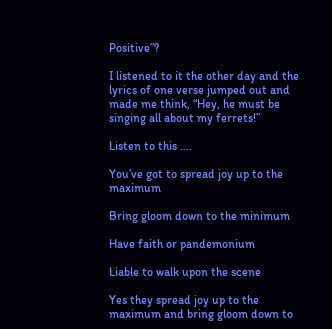Positive”?

I listened to it the other day and the lyrics of one verse jumped out and made me think, “Hey, he must be singing all about my ferrets!”

Listen to this ….

You’ve got to spread joy up to the maximum

Bring gloom down to the minimum

Have faith or pandemonium

Liable to walk upon the scene

Yes they spread joy up to the maximum and bring gloom down to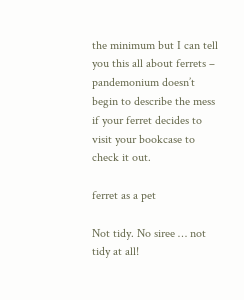the minimum but I can tell you this all about ferrets – pandemonium doesn’t begin to describe the mess if your ferret decides to visit your bookcase to check it out.

ferret as a pet

Not tidy. No siree … not tidy at all!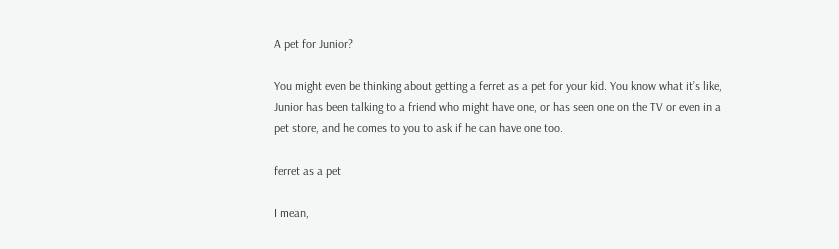A pet for Junior?

You might even be thinking about getting a ferret as a pet for your kid. You know what it’s like, Junior has been talking to a friend who might have one, or has seen one on the TV or even in a pet store, and he comes to you to ask if he can have one too.

ferret as a pet

I mean,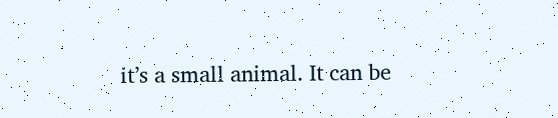it’s a small animal. It can be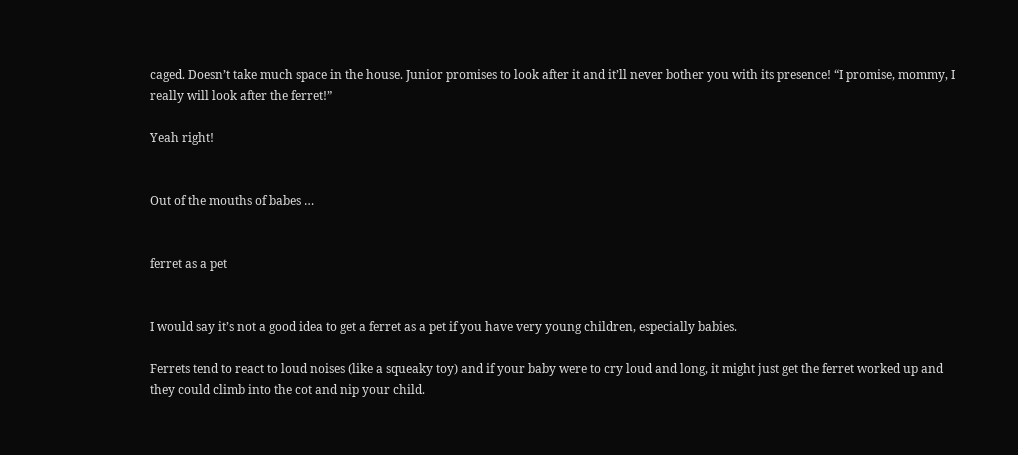caged. Doesn’t take much space in the house. Junior promises to look after it and it’ll never bother you with its presence! “I promise, mommy, I really will look after the ferret!”

Yeah right!


Out of the mouths of babes …


ferret as a pet


I would say it’s not a good idea to get a ferret as a pet if you have very young children, especially babies.

Ferrets tend to react to loud noises (like a squeaky toy) and if your baby were to cry loud and long, it might just get the ferret worked up and they could climb into the cot and nip your child.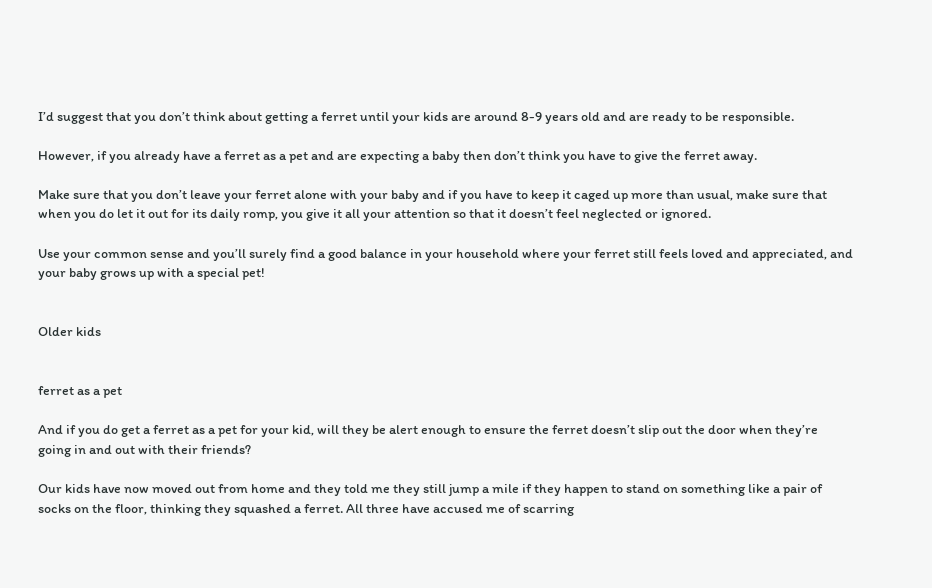I’d suggest that you don’t think about getting a ferret until your kids are around 8-9 years old and are ready to be responsible.

However, if you already have a ferret as a pet and are expecting a baby then don’t think you have to give the ferret away.

Make sure that you don’t leave your ferret alone with your baby and if you have to keep it caged up more than usual, make sure that when you do let it out for its daily romp, you give it all your attention so that it doesn’t feel neglected or ignored.

Use your common sense and you’ll surely find a good balance in your household where your ferret still feels loved and appreciated, and your baby grows up with a special pet!


Older kids


ferret as a pet

And if you do get a ferret as a pet for your kid, will they be alert enough to ensure the ferret doesn’t slip out the door when they’re going in and out with their friends?

Our kids have now moved out from home and they told me they still jump a mile if they happen to stand on something like a pair of socks on the floor, thinking they squashed a ferret. All three have accused me of scarring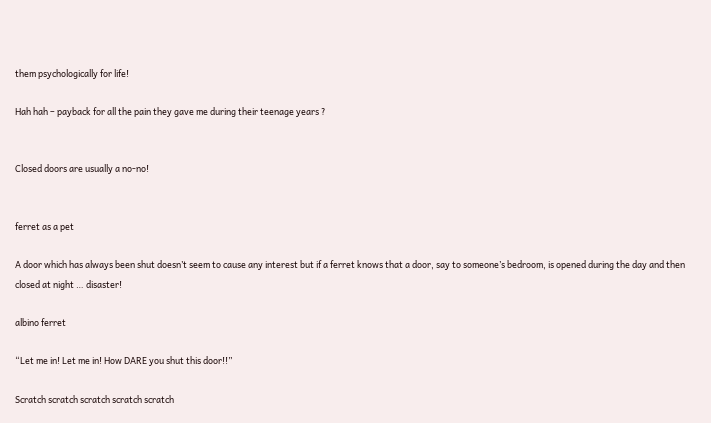them psychologically for life!

Hah hah – payback for all the pain they gave me during their teenage years ?


Closed doors are usually a no-no!


ferret as a pet

A door which has always been shut doesn’t seem to cause any interest but if a ferret knows that a door, say to someone’s bedroom, is opened during the day and then closed at night … disaster!

albino ferret

“Let me in! Let me in! How DARE you shut this door!!”

Scratch scratch scratch scratch scratch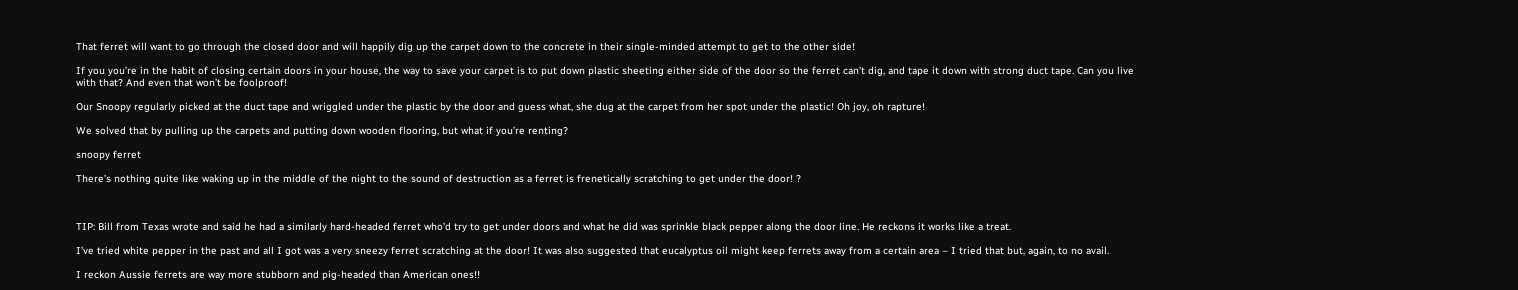That ferret will want to go through the closed door and will happily dig up the carpet down to the concrete in their single-minded attempt to get to the other side!

If you you’re in the habit of closing certain doors in your house, the way to save your carpet is to put down plastic sheeting either side of the door so the ferret can’t dig, and tape it down with strong duct tape. Can you live with that? And even that won’t be foolproof!

Our Snoopy regularly picked at the duct tape and wriggled under the plastic by the door and guess what, she dug at the carpet from her spot under the plastic! Oh joy, oh rapture!

We solved that by pulling up the carpets and putting down wooden flooring, but what if you’re renting?

snoopy ferret

There’s nothing quite like waking up in the middle of the night to the sound of destruction as a ferret is frenetically scratching to get under the door! ?



TIP: Bill from Texas wrote and said he had a similarly hard-headed ferret who’d try to get under doors and what he did was sprinkle black pepper along the door line. He reckons it works like a treat.

I’ve tried white pepper in the past and all I got was a very sneezy ferret scratching at the door! It was also suggested that eucalyptus oil might keep ferrets away from a certain area – I tried that but, again, to no avail.

I reckon Aussie ferrets are way more stubborn and pig-headed than American ones!!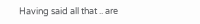Having said all that .. are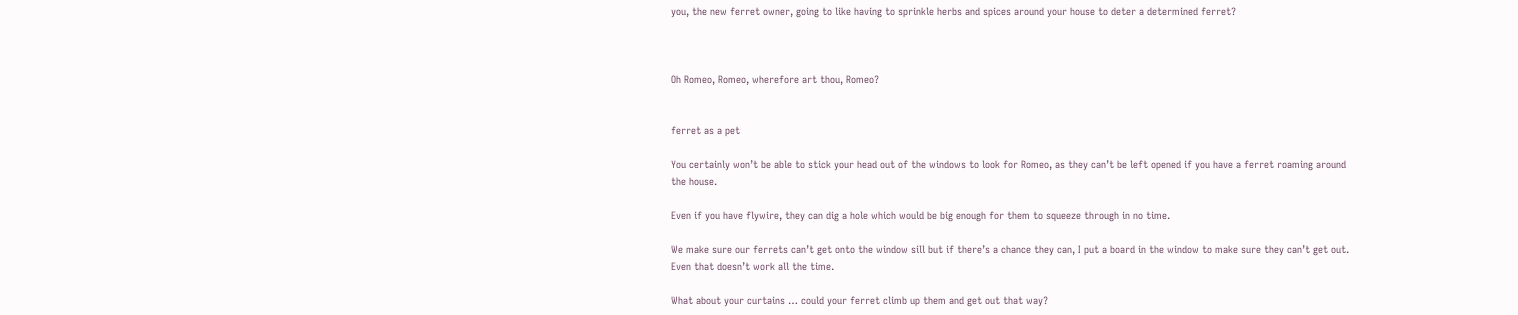you, the new ferret owner, going to like having to sprinkle herbs and spices around your house to deter a determined ferret?



Oh Romeo, Romeo, wherefore art thou, Romeo?


ferret as a pet

You certainly won’t be able to stick your head out of the windows to look for Romeo, as they can’t be left opened if you have a ferret roaming around the house.

Even if you have flywire, they can dig a hole which would be big enough for them to squeeze through in no time.

We make sure our ferrets can’t get onto the window sill but if there’s a chance they can, I put a board in the window to make sure they can’t get out. Even that doesn’t work all the time.

What about your curtains … could your ferret climb up them and get out that way?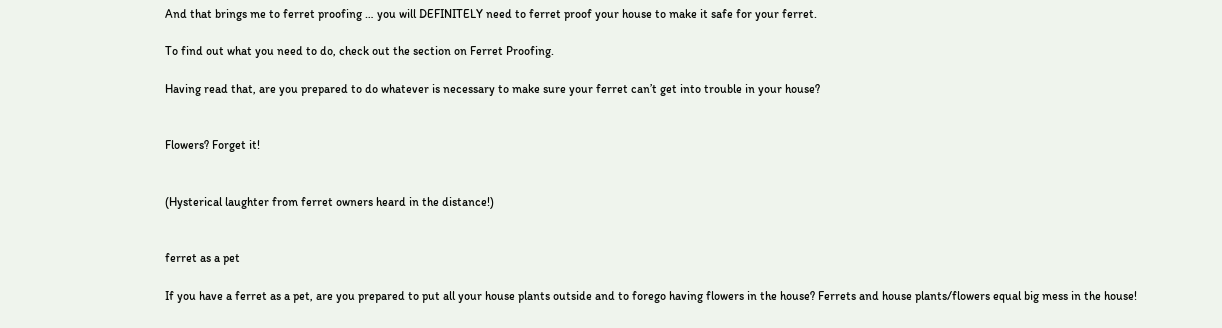And that brings me to ferret proofing … you will DEFINITELY need to ferret proof your house to make it safe for your ferret.

To find out what you need to do, check out the section on Ferret Proofing.

Having read that, are you prepared to do whatever is necessary to make sure your ferret can’t get into trouble in your house?


Flowers? Forget it!


(Hysterical laughter from ferret owners heard in the distance!)


ferret as a pet

If you have a ferret as a pet, are you prepared to put all your house plants outside and to forego having flowers in the house? Ferrets and house plants/flowers equal big mess in the house!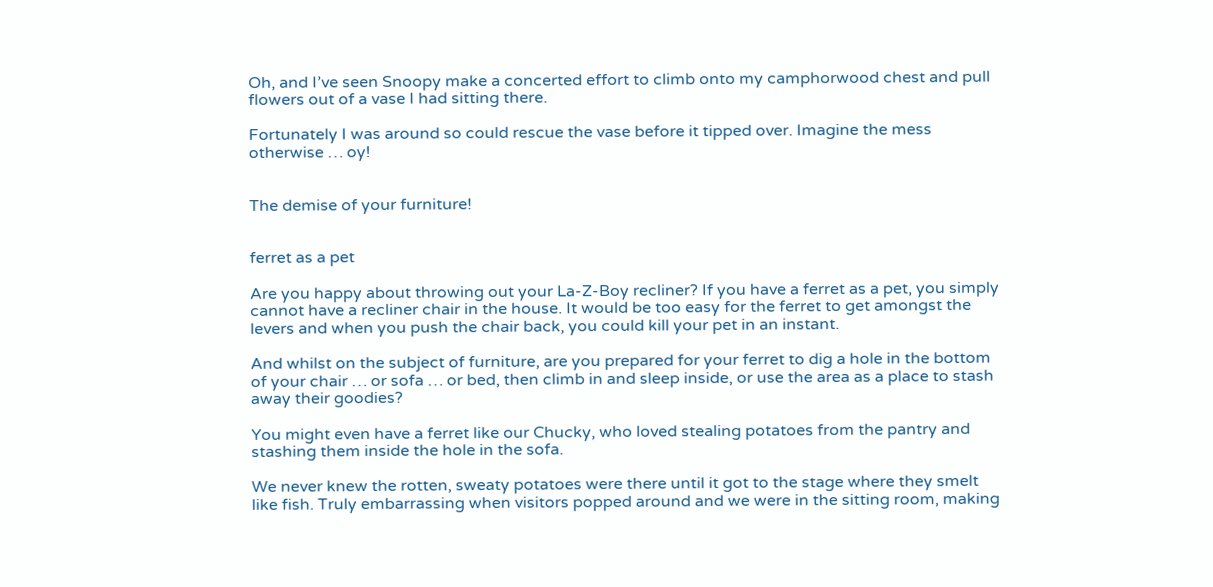Oh, and I’ve seen Snoopy make a concerted effort to climb onto my camphorwood chest and pull flowers out of a vase I had sitting there.

Fortunately I was around so could rescue the vase before it tipped over. Imagine the mess otherwise … oy!


The demise of your furniture!


ferret as a pet

Are you happy about throwing out your La-Z-Boy recliner? If you have a ferret as a pet, you simply cannot have a recliner chair in the house. It would be too easy for the ferret to get amongst the levers and when you push the chair back, you could kill your pet in an instant.

And whilst on the subject of furniture, are you prepared for your ferret to dig a hole in the bottom of your chair … or sofa … or bed, then climb in and sleep inside, or use the area as a place to stash away their goodies?

You might even have a ferret like our Chucky, who loved stealing potatoes from the pantry and stashing them inside the hole in the sofa.

We never knew the rotten, sweaty potatoes were there until it got to the stage where they smelt like fish. Truly embarrassing when visitors popped around and we were in the sitting room, making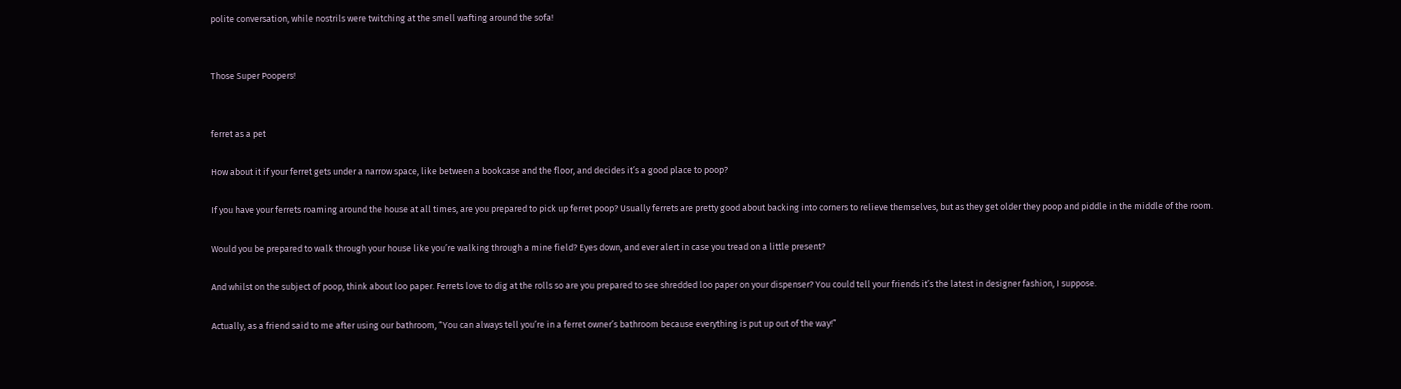polite conversation, while nostrils were twitching at the smell wafting around the sofa!


Those Super Poopers!


ferret as a pet

How about it if your ferret gets under a narrow space, like between a bookcase and the floor, and decides it’s a good place to poop?

If you have your ferrets roaming around the house at all times, are you prepared to pick up ferret poop? Usually ferrets are pretty good about backing into corners to relieve themselves, but as they get older they poop and piddle in the middle of the room.

Would you be prepared to walk through your house like you’re walking through a mine field? Eyes down, and ever alert in case you tread on a little present?

And whilst on the subject of poop, think about loo paper. Ferrets love to dig at the rolls so are you prepared to see shredded loo paper on your dispenser? You could tell your friends it’s the latest in designer fashion, I suppose.

Actually, as a friend said to me after using our bathroom, “You can always tell you’re in a ferret owner’s bathroom because everything is put up out of the way!”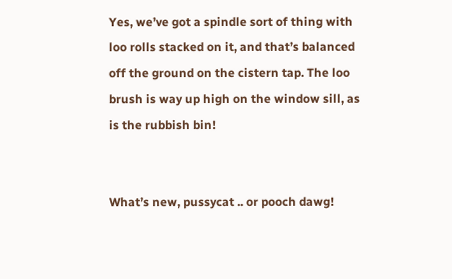Yes, we’ve got a spindle sort of thing with loo rolls stacked on it, and that’s balanced off the ground on the cistern tap. The loo brush is way up high on the window sill, as is the rubbish bin!


What’s new, pussycat .. or pooch dawg!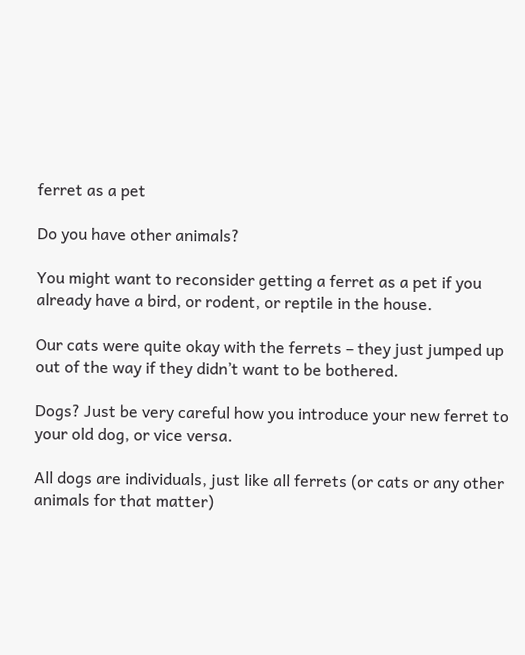ferret as a pet

Do you have other animals?

You might want to reconsider getting a ferret as a pet if you already have a bird, or rodent, or reptile in the house.

Our cats were quite okay with the ferrets – they just jumped up out of the way if they didn’t want to be bothered.

Dogs? Just be very careful how you introduce your new ferret to your old dog, or vice versa.

All dogs are individuals, just like all ferrets (or cats or any other animals for that matter)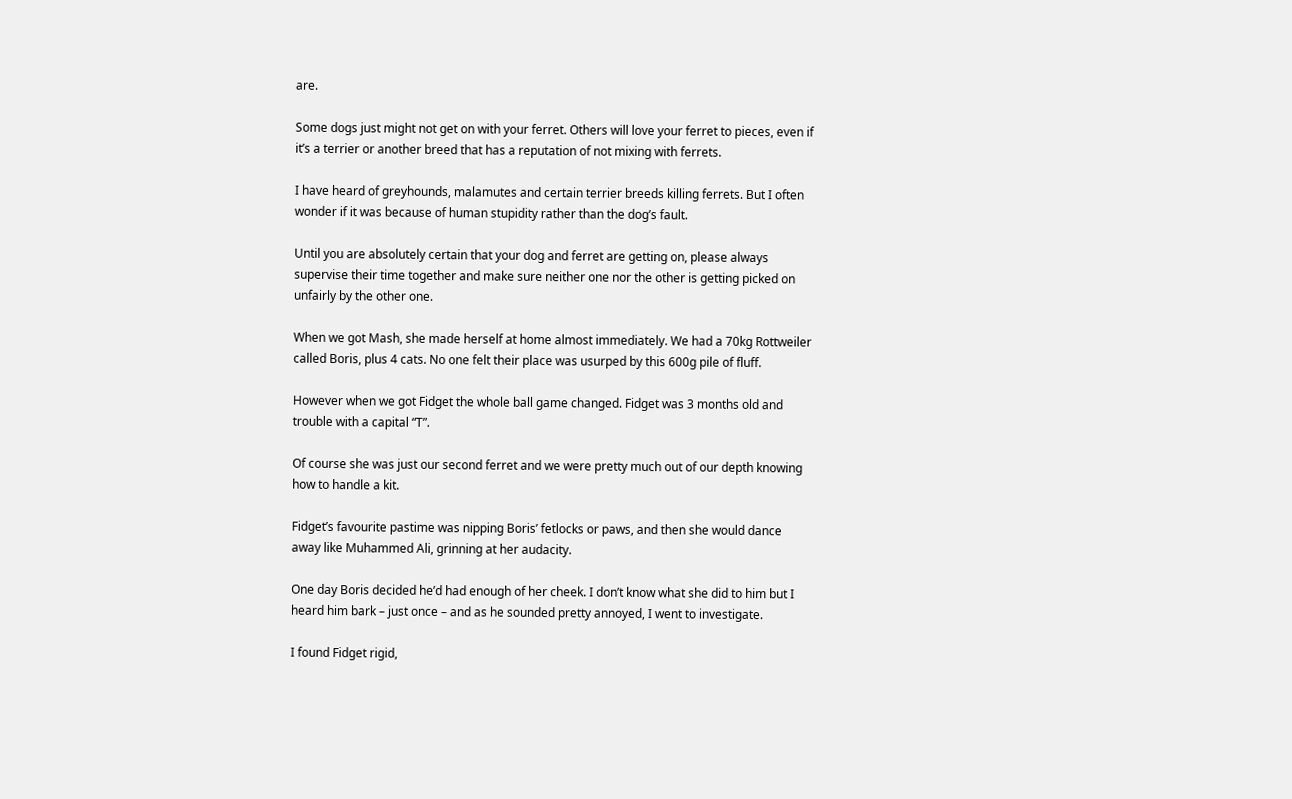are.

Some dogs just might not get on with your ferret. Others will love your ferret to pieces, even if it’s a terrier or another breed that has a reputation of not mixing with ferrets.

I have heard of greyhounds, malamutes and certain terrier breeds killing ferrets. But I often wonder if it was because of human stupidity rather than the dog’s fault.

Until you are absolutely certain that your dog and ferret are getting on, please always supervise their time together and make sure neither one nor the other is getting picked on unfairly by the other one.

When we got Mash, she made herself at home almost immediately. We had a 70kg Rottweiler called Boris, plus 4 cats. No one felt their place was usurped by this 600g pile of fluff.

However when we got Fidget the whole ball game changed. Fidget was 3 months old and trouble with a capital “T”.

Of course she was just our second ferret and we were pretty much out of our depth knowing how to handle a kit.

Fidget’s favourite pastime was nipping Boris’ fetlocks or paws, and then she would dance away like Muhammed Ali, grinning at her audacity.

One day Boris decided he’d had enough of her cheek. I don’t know what she did to him but I heard him bark – just once – and as he sounded pretty annoyed, I went to investigate.

I found Fidget rigid,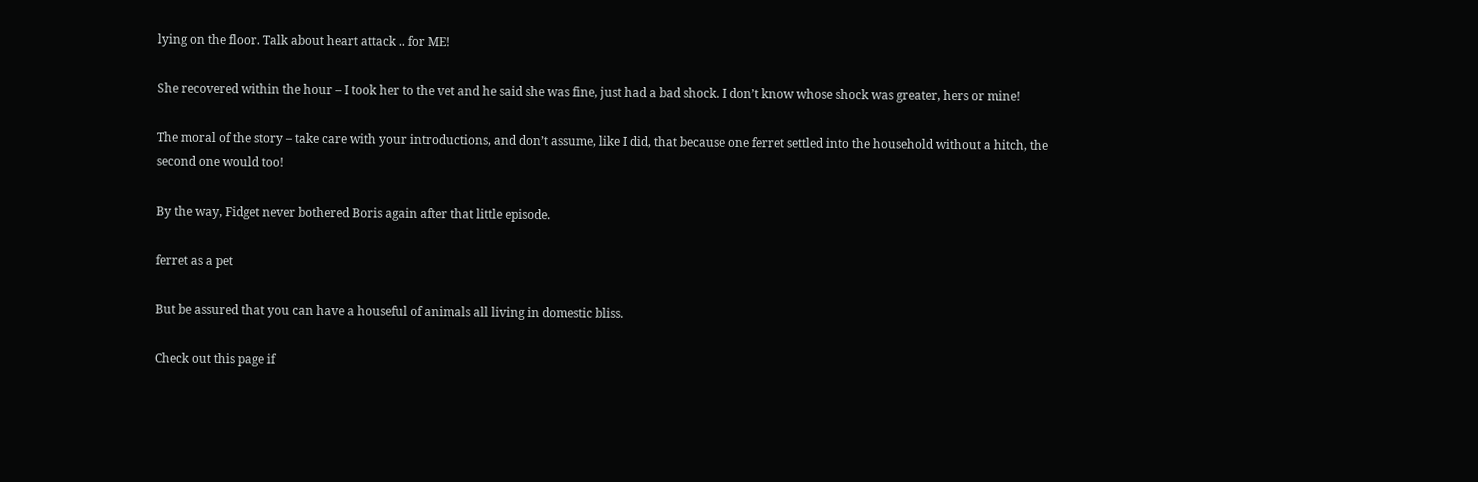lying on the floor. Talk about heart attack .. for ME!

She recovered within the hour – I took her to the vet and he said she was fine, just had a bad shock. I don’t know whose shock was greater, hers or mine!

The moral of the story – take care with your introductions, and don’t assume, like I did, that because one ferret settled into the household without a hitch, the second one would too!

By the way, Fidget never bothered Boris again after that little episode.

ferret as a pet

But be assured that you can have a houseful of animals all living in domestic bliss.

Check out this page if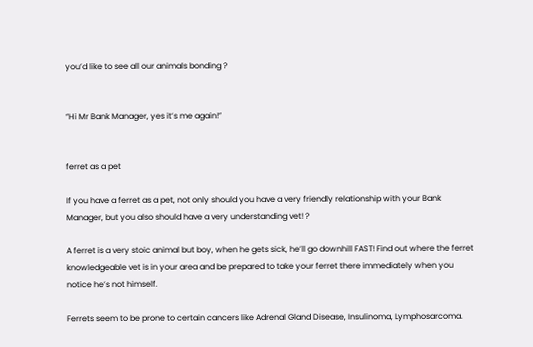you’d like to see all our animals bonding ?


“Hi Mr Bank Manager, yes it’s me again!”


ferret as a pet

If you have a ferret as a pet, not only should you have a very friendly relationship with your Bank Manager, but you also should have a very understanding vet! ?

A ferret is a very stoic animal but boy, when he gets sick, he’ll go downhill FAST! Find out where the ferret knowledgeable vet is in your area and be prepared to take your ferret there immediately when you notice he’s not himself.

Ferrets seem to be prone to certain cancers like Adrenal Gland Disease, Insulinoma, Lymphosarcoma.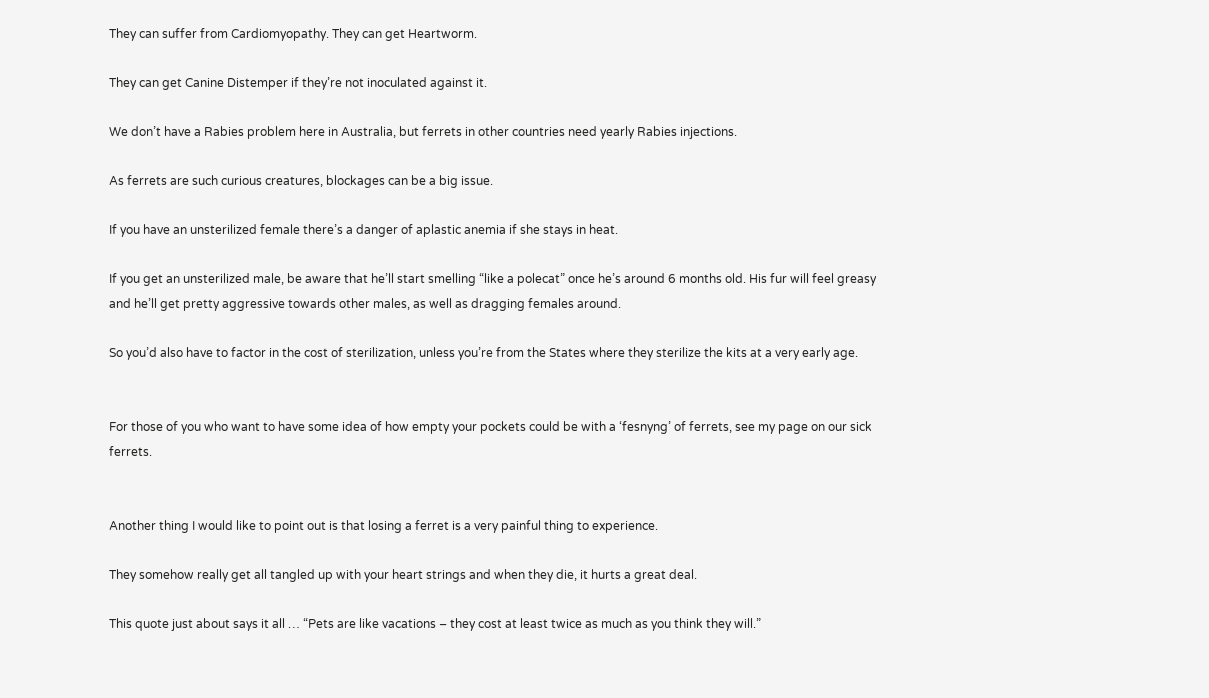They can suffer from Cardiomyopathy. They can get Heartworm.

They can get Canine Distemper if they’re not inoculated against it.

We don’t have a Rabies problem here in Australia, but ferrets in other countries need yearly Rabies injections.

As ferrets are such curious creatures, blockages can be a big issue.

If you have an unsterilized female there’s a danger of aplastic anemia if she stays in heat.

If you get an unsterilized male, be aware that he’ll start smelling “like a polecat” once he’s around 6 months old. His fur will feel greasy and he’ll get pretty aggressive towards other males, as well as dragging females around.

So you’d also have to factor in the cost of sterilization, unless you’re from the States where they sterilize the kits at a very early age.


For those of you who want to have some idea of how empty your pockets could be with a ‘fesnyng’ of ferrets, see my page on our sick ferrets.


Another thing I would like to point out is that losing a ferret is a very painful thing to experience.

They somehow really get all tangled up with your heart strings and when they die, it hurts a great deal.

This quote just about says it all … “Pets are like vacations – they cost at least twice as much as you think they will.”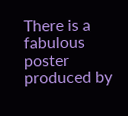There is a fabulous poster produced by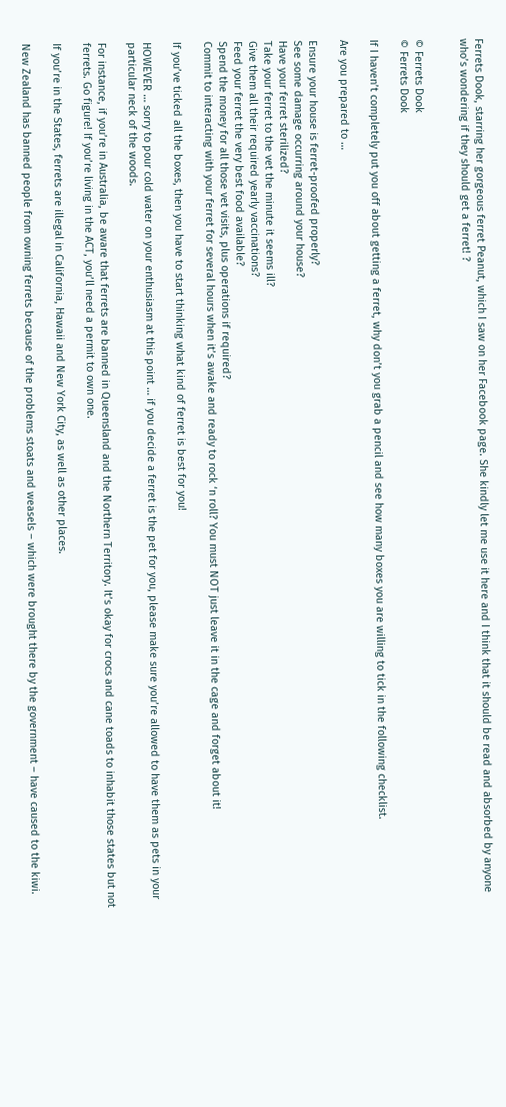Ferrets Dook, starring her gorgeous ferret Peanut, which I saw on her Facebook page. She kindly let me use it here and I think that it should be read and absorbed by anyone who’s wondering if they should get a ferret! ?


© Ferrets Dook
© Ferrets Dook

If I haven’t completely put you off about getting a ferret, why don’t you grab a pencil and see how many boxes you are willing to tick in the following checklist.

Are you prepared to …

Ensure your house is ferret-proofed properly?
See some damage occurring around your house?
Have your ferret sterilized?
Take your ferret to the vet the minute it seems ill?
Give them all their required yearly vaccinations?
Feed your ferret the very best food available?
Spend the money for all those vet visits, plus operations if required?
Commit to interacting with your ferret for several hours when it’s awake and ready to rock ‘n roll? You must NOT just leave it in the cage and forget about it!

If you’ve ticked all the boxes, then you have to start thinking what kind of ferret is best for you!

HOWEVER … sorry to pour cold water on your enthusiasm at this point … if you decide a ferret is the pet for you, please make sure you’re allowed to have them as pets in your particular neck of the woods.

For instance, if you’re in Australia, be aware that ferrets are banned in Queensland and the Northern Territory. It’s okay for crocs and cane toads to inhabit those states but not ferrets. Go figure! If you’re living in the ACT, you’ll need a permit to own one.

If you’re in the States, ferrets are illegal in California, Hawaii and New York City, as well as other places.

New Zealand has banned people from owning ferrets because of the problems stoats and weasels – which were brought there by the government – have caused to the kiwi.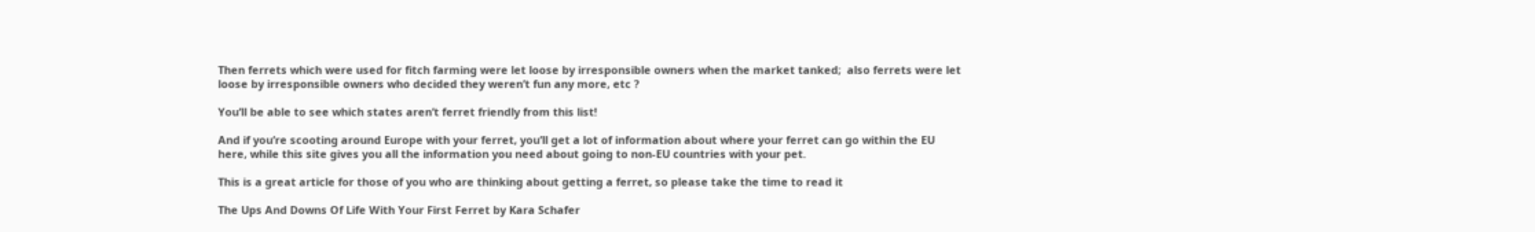Then ferrets which were used for fitch farming were let loose by irresponsible owners when the market tanked;  also ferrets were let loose by irresponsible owners who decided they weren’t fun any more, etc ?

You’ll be able to see which states aren’t ferret friendly from this list!

And if you’re scooting around Europe with your ferret, you’ll get a lot of information about where your ferret can go within the EU here, while this site gives you all the information you need about going to non-EU countries with your pet.

This is a great article for those of you who are thinking about getting a ferret, so please take the time to read it

The Ups And Downs Of Life With Your First Ferret by Kara Schafer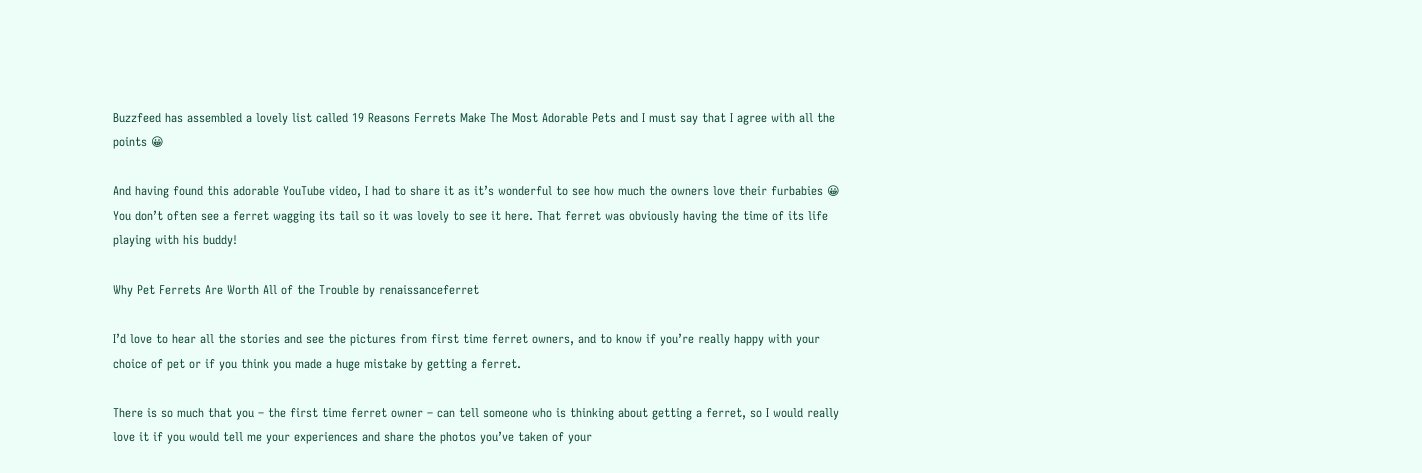Buzzfeed has assembled a lovely list called 19 Reasons Ferrets Make The Most Adorable Pets and I must say that I agree with all the points 😀

And having found this adorable YouTube video, I had to share it as it’s wonderful to see how much the owners love their furbabies 😀 You don’t often see a ferret wagging its tail so it was lovely to see it here. That ferret was obviously having the time of its life playing with his buddy!

Why Pet Ferrets Are Worth All of the Trouble by renaissanceferret

I’d love to hear all the stories and see the pictures from first time ferret owners, and to know if you’re really happy with your choice of pet or if you think you made a huge mistake by getting a ferret.

There is so much that you – the first time ferret owner – can tell someone who is thinking about getting a ferret, so I would really love it if you would tell me your experiences and share the photos you’ve taken of your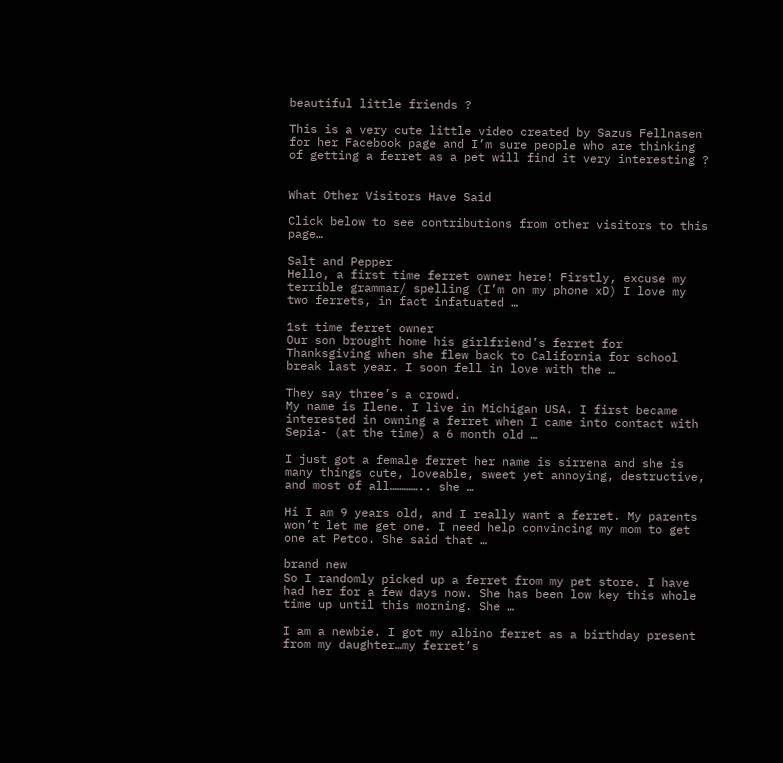beautiful little friends ?

This is a very cute little video created by Sazus Fellnasen for her Facebook page and I’m sure people who are thinking of getting a ferret as a pet will find it very interesting ?


What Other Visitors Have Said

Click below to see contributions from other visitors to this page…

Salt and Pepper
Hello, a first time ferret owner here! Firstly, excuse my terrible grammar/ spelling (I’m on my phone xD) I love my two ferrets, in fact infatuated …

1st time ferret owner
Our son brought home his girlfriend’s ferret for Thanksgiving when she flew back to California for school break last year. I soon fell in love with the …

They say three’s a crowd.
My name is Ilene. I live in Michigan USA. I first became interested in owning a ferret when I came into contact with Sepia- (at the time) a 6 month old …

I just got a female ferret her name is sirrena and she is many things cute, loveable, sweet yet annoying, destructive, and most of all………….. she …

Hi I am 9 years old, and I really want a ferret. My parents won’t let me get one. I need help convincing my mom to get one at Petco. She said that …

brand new
So I randomly picked up a ferret from my pet store. I have had her for a few days now. She has been low key this whole time up until this morning. She …

I am a newbie. I got my albino ferret as a birthday present from my daughter…my ferret’s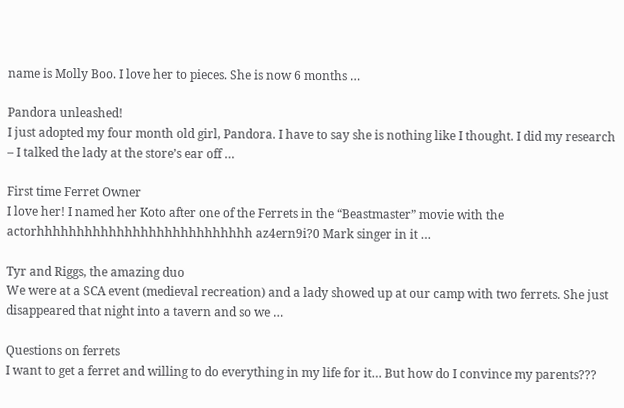name is Molly Boo. I love her to pieces. She is now 6 months …

Pandora unleashed!
I just adopted my four month old girl, Pandora. I have to say she is nothing like I thought. I did my research – I talked the lady at the store’s ear off …

First time Ferret Owner
I love her! I named her Koto after one of the Ferrets in the “Beastmaster” movie with the actorhhhhhhhhhhhhhhhhhhhhhhhhhhh az4ern9i?0 Mark singer in it …

Tyr and Riggs, the amazing duo
We were at a SCA event (medieval recreation) and a lady showed up at our camp with two ferrets. She just disappeared that night into a tavern and so we …

Questions on ferrets
I want to get a ferret and willing to do everything in my life for it… But how do I convince my parents???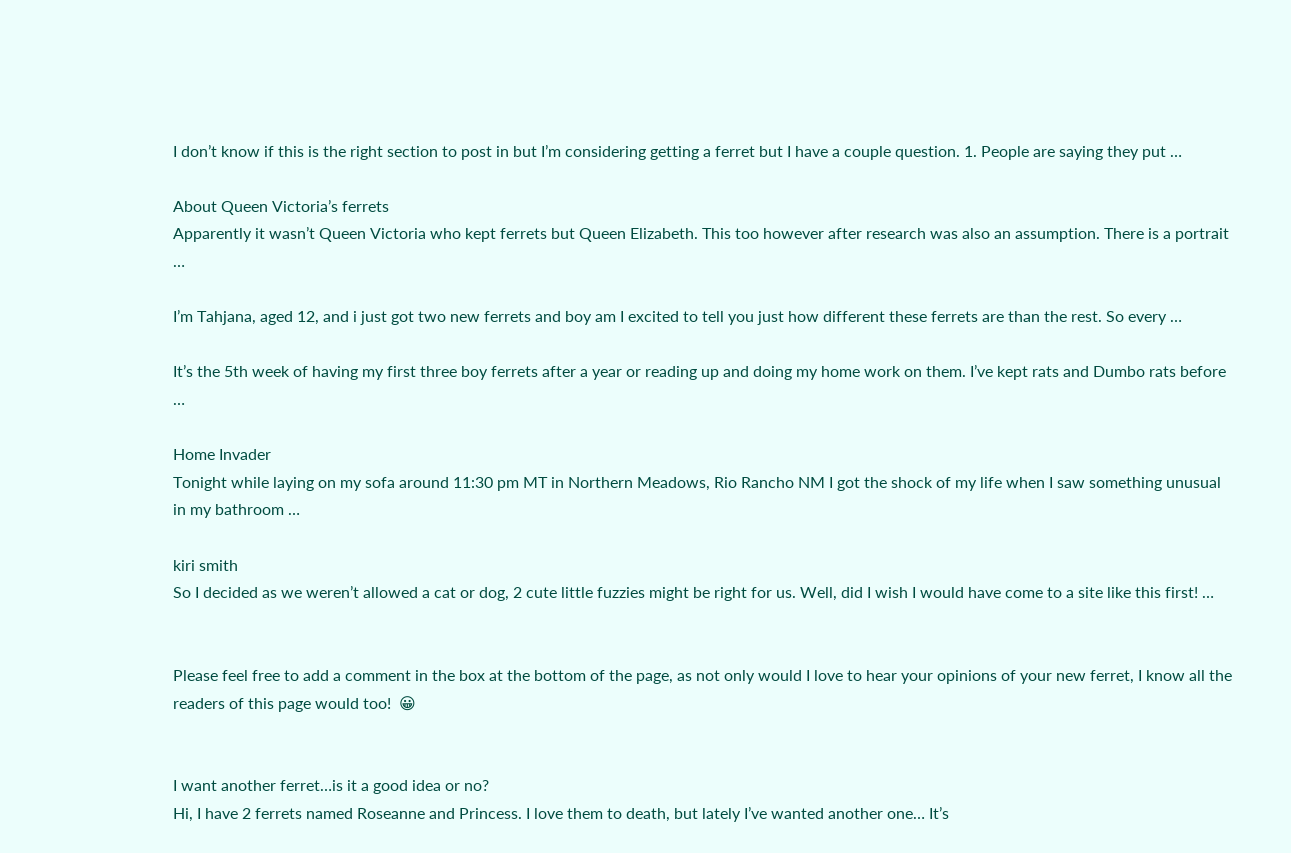I don’t know if this is the right section to post in but I’m considering getting a ferret but I have a couple question. 1. People are saying they put …

About Queen Victoria’s ferrets
Apparently it wasn’t Queen Victoria who kept ferrets but Queen Elizabeth. This too however after research was also an assumption. There is a portrait …

I’m Tahjana, aged 12, and i just got two new ferrets and boy am I excited to tell you just how different these ferrets are than the rest. So every …

It’s the 5th week of having my first three boy ferrets after a year or reading up and doing my home work on them. I’ve kept rats and Dumbo rats before …

Home Invader
Tonight while laying on my sofa around 11:30 pm MT in Northern Meadows, Rio Rancho NM I got the shock of my life when I saw something unusual in my bathroom …

kiri smith
So I decided as we weren’t allowed a cat or dog, 2 cute little fuzzies might be right for us. Well, did I wish I would have come to a site like this first! …


Please feel free to add a comment in the box at the bottom of the page, as not only would I love to hear your opinions of your new ferret, I know all the readers of this page would too!  😀


I want another ferret…is it a good idea or no?
Hi, I have 2 ferrets named Roseanne and Princess. I love them to death, but lately I’ve wanted another one… It’s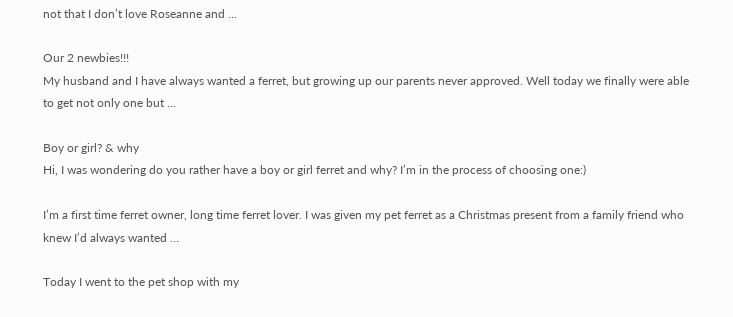not that I don’t love Roseanne and …

Our 2 newbies!!!
My husband and I have always wanted a ferret, but growing up our parents never approved. Well today we finally were able to get not only one but …

Boy or girl? & why
Hi, I was wondering do you rather have a boy or girl ferret and why? I’m in the process of choosing one:)

I’m a first time ferret owner, long time ferret lover. I was given my pet ferret as a Christmas present from a family friend who knew I’d always wanted …

Today I went to the pet shop with my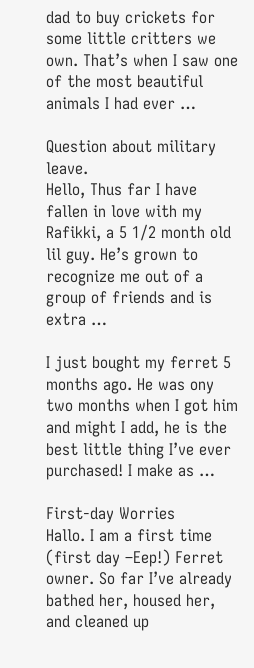dad to buy crickets for some little critters we own. That’s when I saw one of the most beautiful animals I had ever …

Question about military leave.
Hello, Thus far I have fallen in love with my Rafikki, a 5 1/2 month old lil guy. He’s grown to recognize me out of a group of friends and is extra …

I just bought my ferret 5 months ago. He was ony two months when I got him and might I add, he is the best little thing I’ve ever purchased! I make as …

First-day Worries
Hallo. I am a first time (first day –Eep!) Ferret owner. So far I’ve already bathed her, housed her, and cleaned up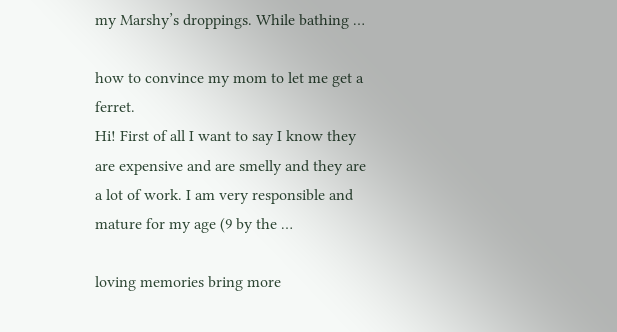my Marshy’s droppings. While bathing …

how to convince my mom to let me get a ferret.
Hi! First of all I want to say I know they are expensive and are smelly and they are a lot of work. I am very responsible and mature for my age (9 by the …

loving memories bring more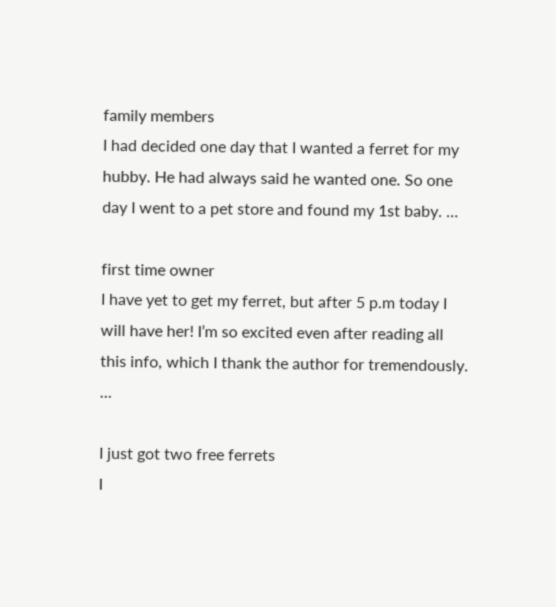family members
I had decided one day that I wanted a ferret for my hubby. He had always said he wanted one. So one day I went to a pet store and found my 1st baby. …

first time owner
I have yet to get my ferret, but after 5 p.m today I will have her! I’m so excited even after reading all this info, which I thank the author for tremendously. …

I just got two free ferrets
I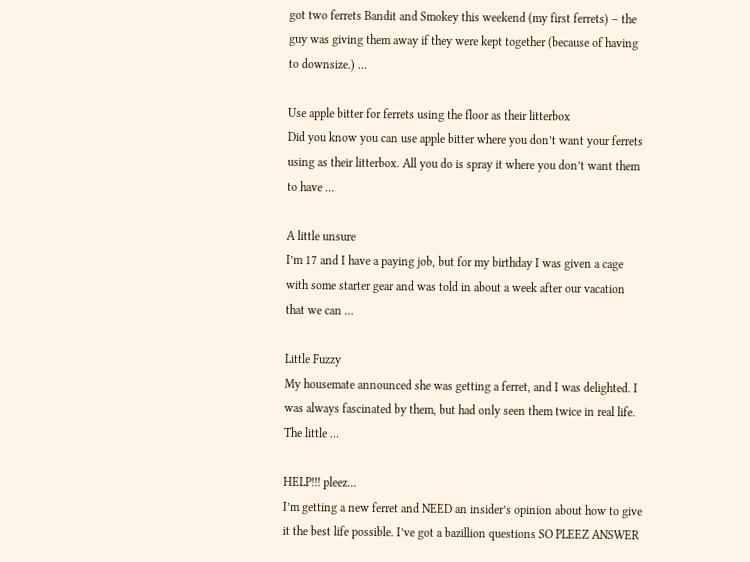got two ferrets Bandit and Smokey this weekend (my first ferrets) – the guy was giving them away if they were kept together (because of having to downsize.) …

Use apple bitter for ferrets using the floor as their litterbox
Did you know you can use apple bitter where you don’t want your ferrets using as their litterbox. All you do is spray it where you don’t want them to have …

A little unsure
I’m 17 and I have a paying job, but for my birthday I was given a cage with some starter gear and was told in about a week after our vacation that we can …

Little Fuzzy
My housemate announced she was getting a ferret, and I was delighted. I was always fascinated by them, but had only seen them twice in real life. The little …

HELP!!! pleez…
I’m getting a new ferret and NEED an insider’s opinion about how to give it the best life possible. I’ve got a bazillion questions SO PLEEZ ANSWER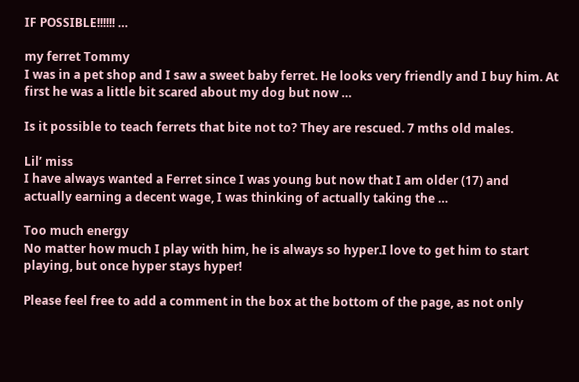IF POSSIBLE!!!!!! …

my ferret Tommy
I was in a pet shop and I saw a sweet baby ferret. He looks very friendly and I buy him. At first he was a little bit scared about my dog but now …

Is it possible to teach ferrets that bite not to? They are rescued. 7 mths old males.

Lil’ miss
I have always wanted a Ferret since I was young but now that I am older (17) and actually earning a decent wage, I was thinking of actually taking the …

Too much energy
No matter how much I play with him, he is always so hyper.I love to get him to start playing, but once hyper stays hyper!

Please feel free to add a comment in the box at the bottom of the page, as not only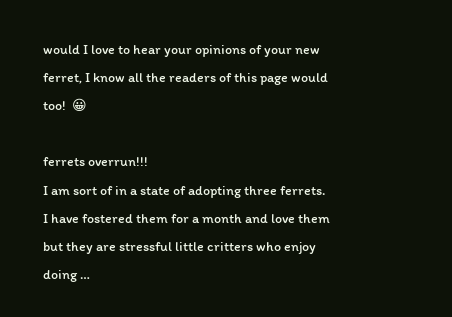would I love to hear your opinions of your new ferret, I know all the readers of this page would too!  😀

ferrets overrun!!!
I am sort of in a state of adopting three ferrets. I have fostered them for a month and love them but they are stressful little critters who enjoy doing …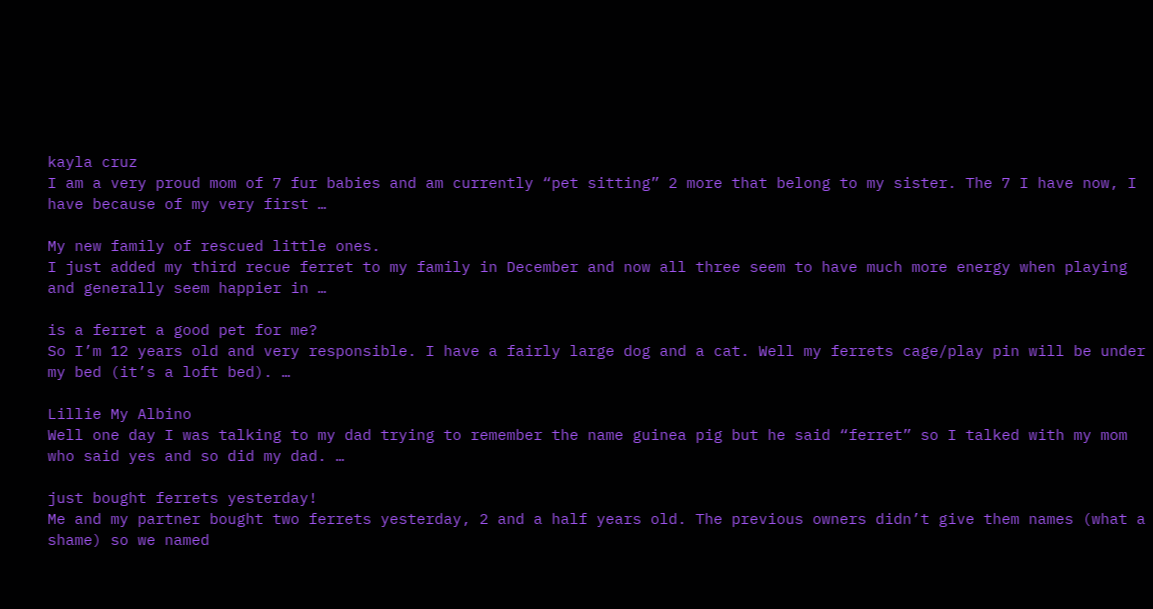kayla cruz
I am a very proud mom of 7 fur babies and am currently “pet sitting” 2 more that belong to my sister. The 7 I have now, I have because of my very first …

My new family of rescued little ones.
I just added my third recue ferret to my family in December and now all three seem to have much more energy when playing and generally seem happier in …

is a ferret a good pet for me?
So I’m 12 years old and very responsible. I have a fairly large dog and a cat. Well my ferrets cage/play pin will be under my bed (it’s a loft bed). …

Lillie My Albino
Well one day I was talking to my dad trying to remember the name guinea pig but he said “ferret” so I talked with my mom who said yes and so did my dad. …

just bought ferrets yesterday!
Me and my partner bought two ferrets yesterday, 2 and a half years old. The previous owners didn’t give them names (what a shame) so we named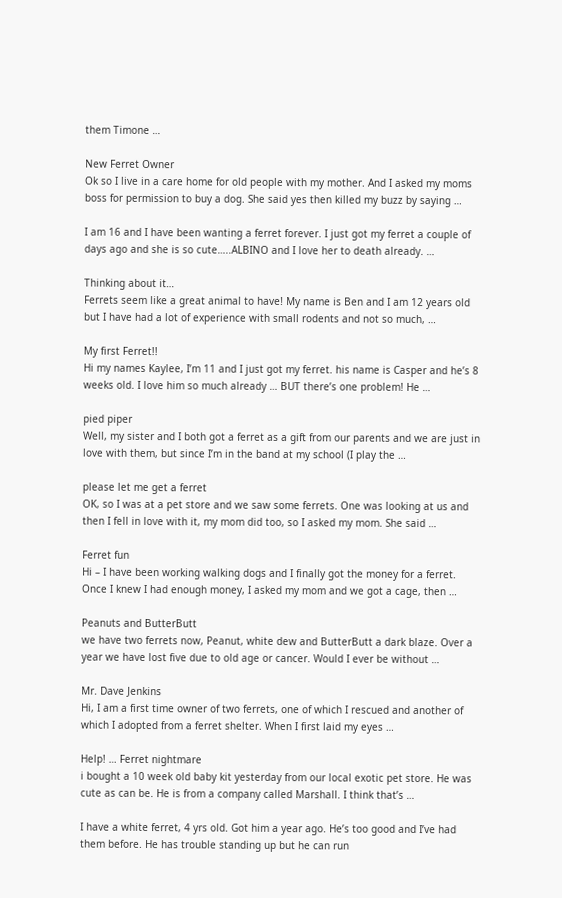them Timone …

New Ferret Owner
Ok so I live in a care home for old people with my mother. And I asked my moms boss for permission to buy a dog. She said yes then killed my buzz by saying …

I am 16 and I have been wanting a ferret forever. I just got my ferret a couple of days ago and she is so cute…..ALBINO and I love her to death already. …

Thinking about it…
Ferrets seem like a great animal to have! My name is Ben and I am 12 years old but I have had a lot of experience with small rodents and not so much, …

My first Ferret!!
Hi my names Kaylee, I’m 11 and I just got my ferret. his name is Casper and he’s 8 weeks old. I love him so much already … BUT there’s one problem! He …

pied piper
Well, my sister and I both got a ferret as a gift from our parents and we are just in love with them, but since I’m in the band at my school (I play the …

please let me get a ferret
OK, so I was at a pet store and we saw some ferrets. One was looking at us and then I fell in love with it, my mom did too, so I asked my mom. She said …

Ferret fun
Hi – I have been working walking dogs and I finally got the money for a ferret. Once I knew I had enough money, I asked my mom and we got a cage, then …

Peanuts and ButterButt
we have two ferrets now, Peanut, white dew and ButterButt a dark blaze. Over a year we have lost five due to old age or cancer. Would I ever be without …

Mr. Dave Jenkins
Hi, I am a first time owner of two ferrets, one of which I rescued and another of which I adopted from a ferret shelter. When I first laid my eyes …

Help! … Ferret nightmare
i bought a 10 week old baby kit yesterday from our local exotic pet store. He was cute as can be. He is from a company called Marshall. I think that’s …

I have a white ferret, 4 yrs old. Got him a year ago. He’s too good and I’ve had them before. He has trouble standing up but he can run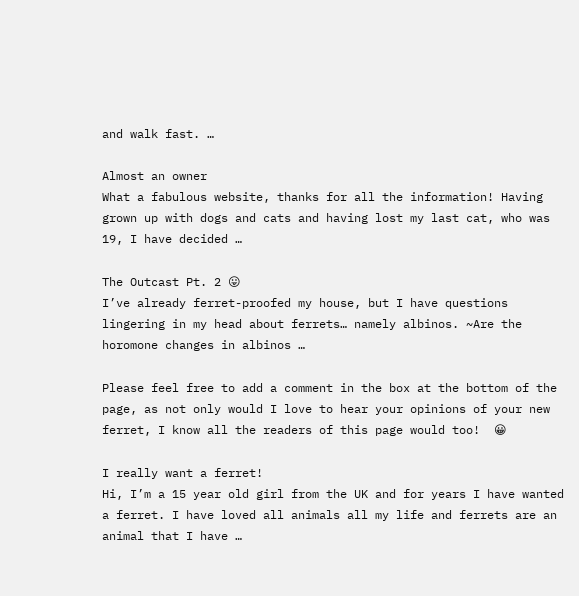and walk fast. …

Almost an owner
What a fabulous website, thanks for all the information! Having grown up with dogs and cats and having lost my last cat, who was 19, I have decided …

The Outcast Pt. 2 😛
I’ve already ferret-proofed my house, but I have questions lingering in my head about ferrets… namely albinos. ~Are the horomone changes in albinos …

Please feel free to add a comment in the box at the bottom of the page, as not only would I love to hear your opinions of your new ferret, I know all the readers of this page would too!  😀

I really want a ferret!
Hi, I’m a 15 year old girl from the UK and for years I have wanted a ferret. I have loved all animals all my life and ferrets are an animal that I have …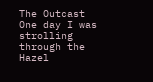The Outcast
One day I was strolling through the Hazel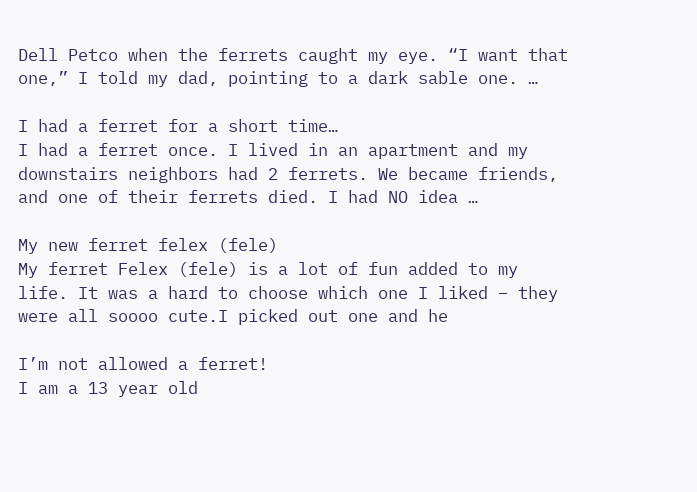Dell Petco when the ferrets caught my eye. “I want that one,” I told my dad, pointing to a dark sable one. …

I had a ferret for a short time…
I had a ferret once. I lived in an apartment and my downstairs neighbors had 2 ferrets. We became friends, and one of their ferrets died. I had NO idea …

My new ferret felex (fele)
My ferret Felex (fele) is a lot of fun added to my life. It was a hard to choose which one I liked – they were all soooo cute.I picked out one and he

I’m not allowed a ferret!
I am a 13 year old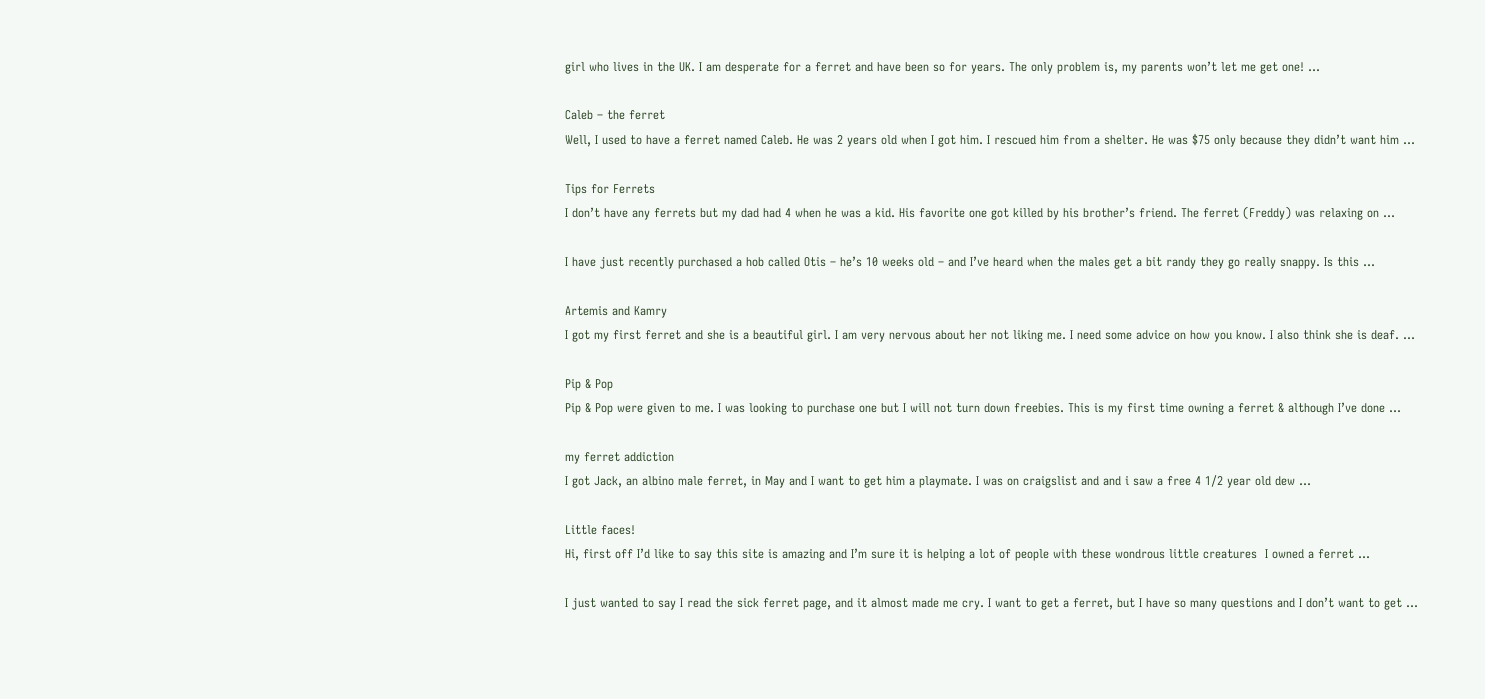girl who lives in the UK. I am desperate for a ferret and have been so for years. The only problem is, my parents won’t let me get one! …

Caleb – the ferret
Well, I used to have a ferret named Caleb. He was 2 years old when I got him. I rescued him from a shelter. He was $75 only because they didn’t want him …

Tips for Ferrets
I don’t have any ferrets but my dad had 4 when he was a kid. His favorite one got killed by his brother’s friend. The ferret (Freddy) was relaxing on …

I have just recently purchased a hob called Otis – he’s 10 weeks old – and I’ve heard when the males get a bit randy they go really snappy. Is this …

Artemis and Kamry
I got my first ferret and she is a beautiful girl. I am very nervous about her not liking me. I need some advice on how you know. I also think she is deaf. …

Pip & Pop
Pip & Pop were given to me. I was looking to purchase one but I will not turn down freebies. This is my first time owning a ferret & although I’ve done …

my ferret addiction
I got Jack, an albino male ferret, in May and I want to get him a playmate. I was on craigslist and and i saw a free 4 1/2 year old dew …

Little faces!
Hi, first off I’d like to say this site is amazing and I’m sure it is helping a lot of people with these wondrous little creatures  I owned a ferret …

I just wanted to say I read the sick ferret page, and it almost made me cry. I want to get a ferret, but I have so many questions and I don’t want to get …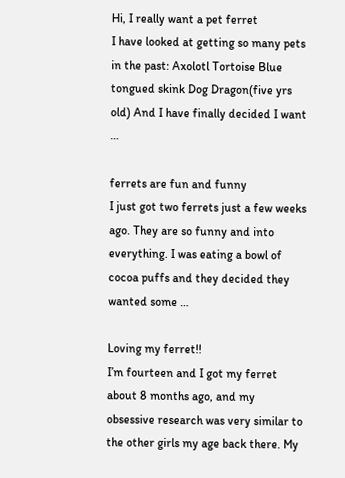Hi, I really want a pet ferret
I have looked at getting so many pets in the past: Axolotl Tortoise Blue tongued skink Dog Dragon(five yrs old) And I have finally decided I want …

ferrets are fun and funny
I just got two ferrets just a few weeks ago. They are so funny and into everything. I was eating a bowl of cocoa puffs and they decided they wanted some …

Loving my ferret!!
I’m fourteen and I got my ferret about 8 months ago, and my obsessive research was very similar to the other girls my age back there. My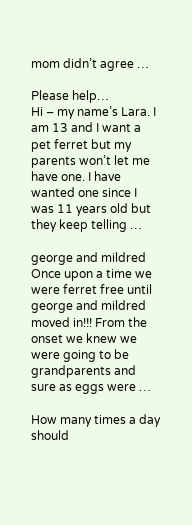mom didn’t agree …

Please help…
Hi – my name’s Lara. I am 13 and I want a pet ferret but my parents won’t let me have one. I have wanted one since I was 11 years old but they keep telling …

george and mildred
Once upon a time we were ferret free until george and mildred moved in!!! From the onset we knew we were going to be grandparents and sure as eggs were …

How many times a day should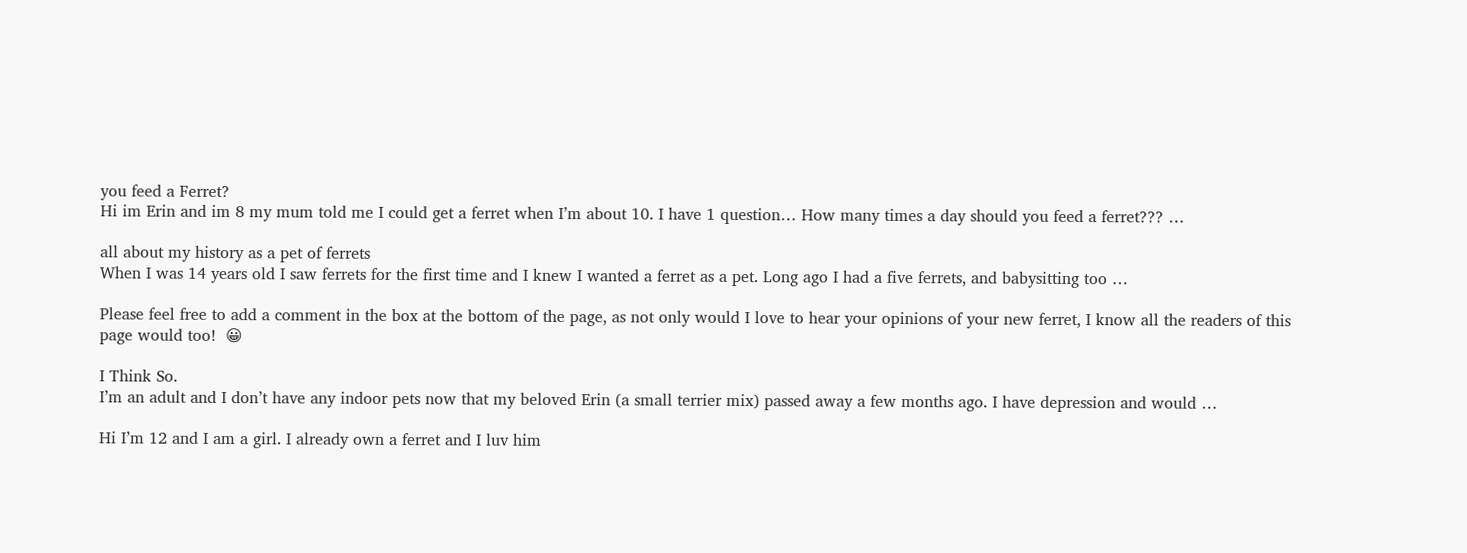you feed a Ferret?
Hi im Erin and im 8 my mum told me I could get a ferret when I’m about 10. I have 1 question… How many times a day should you feed a ferret??? …

all about my history as a pet of ferrets
When I was 14 years old I saw ferrets for the first time and I knew I wanted a ferret as a pet. Long ago I had a five ferrets, and babysitting too …

Please feel free to add a comment in the box at the bottom of the page, as not only would I love to hear your opinions of your new ferret, I know all the readers of this page would too!  😀

I Think So.
I’m an adult and I don’t have any indoor pets now that my beloved Erin (a small terrier mix) passed away a few months ago. I have depression and would …

Hi I’m 12 and I am a girl. I already own a ferret and I luv him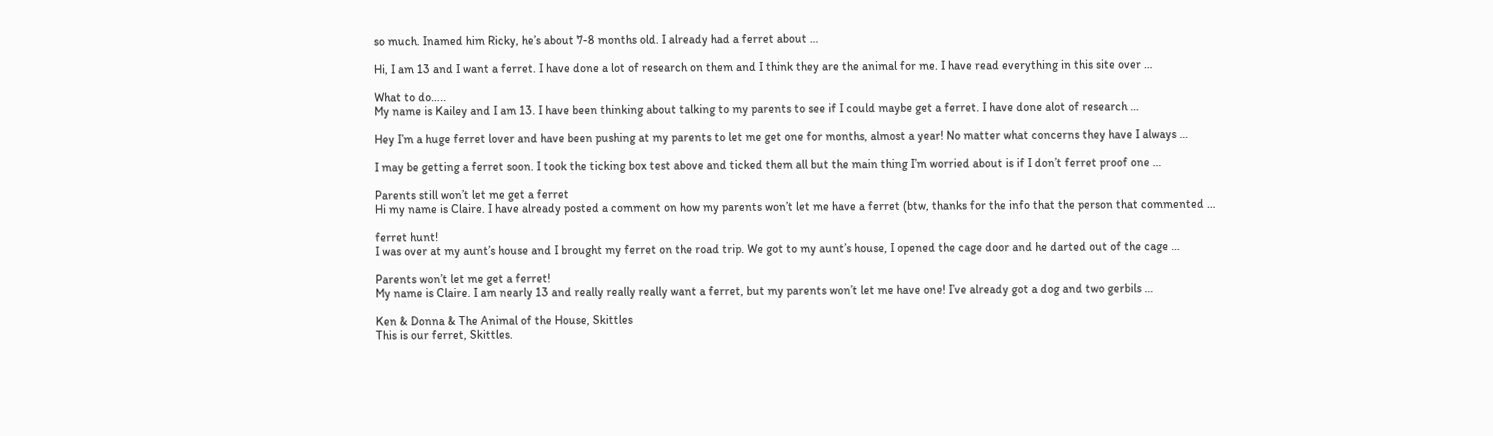so much. Inamed him Ricky, he’s about 7-8 months old. I already had a ferret about …

Hi, I am 13 and I want a ferret. I have done a lot of research on them and I think they are the animal for me. I have read everything in this site over …

What to do…..
My name is Kailey and I am 13. I have been thinking about talking to my parents to see if I could maybe get a ferret. I have done alot of research …

Hey I’m a huge ferret lover and have been pushing at my parents to let me get one for months, almost a year! No matter what concerns they have I always …

I may be getting a ferret soon. I took the ticking box test above and ticked them all but the main thing I’m worried about is if I don’t ferret proof one …

Parents still won’t let me get a ferret
Hi my name is Claire. I have already posted a comment on how my parents won’t let me have a ferret (btw, thanks for the info that the person that commented …

ferret hunt!
I was over at my aunt’s house and I brought my ferret on the road trip. We got to my aunt’s house, I opened the cage door and he darted out of the cage …

Parents won’t let me get a ferret!
My name is Claire. I am nearly 13 and really really really want a ferret, but my parents won’t let me have one! I’ve already got a dog and two gerbils …

Ken & Donna & The Animal of the House, Skittles
This is our ferret, Skittles.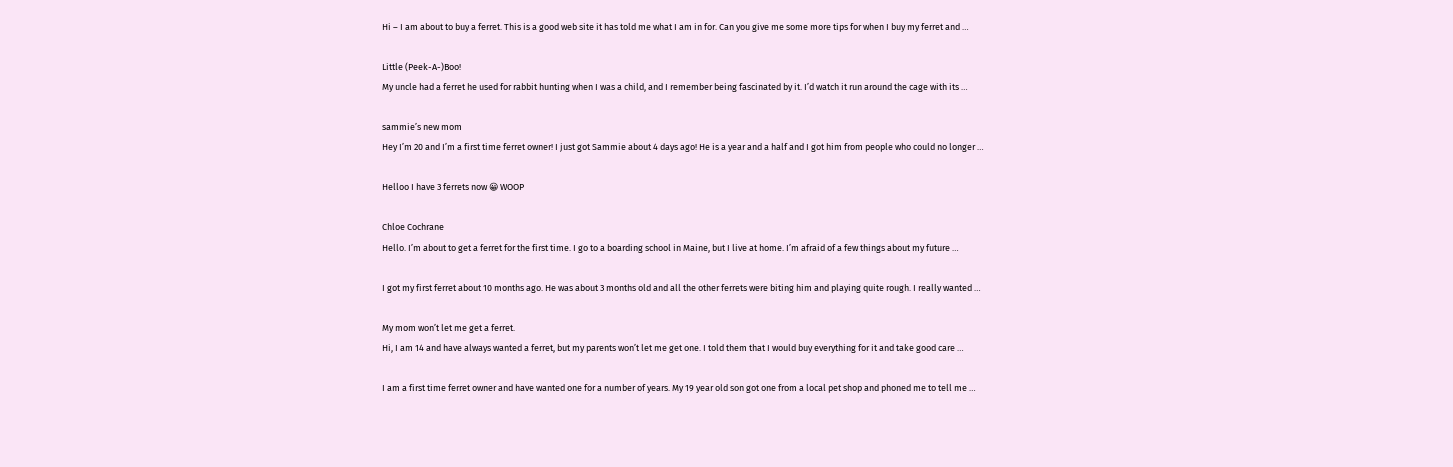Hi – I am about to buy a ferret. This is a good web site it has told me what I am in for. Can you give me some more tips for when I buy my ferret and …

Little (Peek-A-)Boo!
My uncle had a ferret he used for rabbit hunting when I was a child, and I remember being fascinated by it. I’d watch it run around the cage with its …

sammie’s new mom
Hey I’m 20 and I’m a first time ferret owner! I just got Sammie about 4 days ago! He is a year and a half and I got him from people who could no longer …

Helloo I have 3 ferrets now 😀 WOOP

Chloe Cochrane
Hello. I’m about to get a ferret for the first time. I go to a boarding school in Maine, but I live at home. I’m afraid of a few things about my future …

I got my first ferret about 10 months ago. He was about 3 months old and all the other ferrets were biting him and playing quite rough. I really wanted …

My mom won’t let me get a ferret.
Hi, I am 14 and have always wanted a ferret, but my parents won’t let me get one. I told them that I would buy everything for it and take good care …

I am a first time ferret owner and have wanted one for a number of years. My 19 year old son got one from a local pet shop and phoned me to tell me …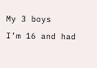My 3 boys
I’m 16 and had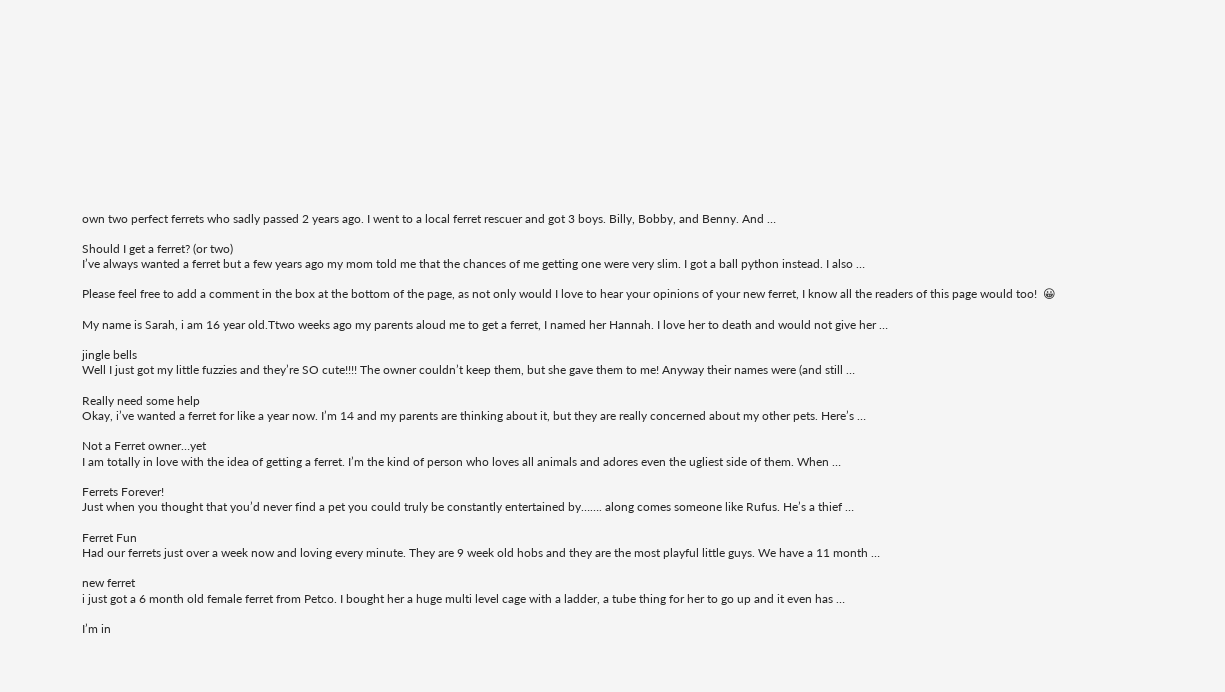own two perfect ferrets who sadly passed 2 years ago. I went to a local ferret rescuer and got 3 boys. Billy, Bobby, and Benny. And …

Should I get a ferret? (or two)
I’ve always wanted a ferret but a few years ago my mom told me that the chances of me getting one were very slim. I got a ball python instead. I also …

Please feel free to add a comment in the box at the bottom of the page, as not only would I love to hear your opinions of your new ferret, I know all the readers of this page would too!  😀

My name is Sarah, i am 16 year old.Ttwo weeks ago my parents aloud me to get a ferret, I named her Hannah. I love her to death and would not give her …

jingle bells
Well I just got my little fuzzies and they’re SO cute!!!! The owner couldn’t keep them, but she gave them to me! Anyway their names were (and still …

Really need some help
Okay, i’ve wanted a ferret for like a year now. I’m 14 and my parents are thinking about it, but they are really concerned about my other pets. Here’s …

Not a Ferret owner…yet
I am totally in love with the idea of getting a ferret. I’m the kind of person who loves all animals and adores even the ugliest side of them. When …

Ferrets Forever!
Just when you thought that you’d never find a pet you could truly be constantly entertained by……. along comes someone like Rufus. He’s a thief …

Ferret Fun
Had our ferrets just over a week now and loving every minute. They are 9 week old hobs and they are the most playful little guys. We have a 11 month …

new ferret
i just got a 6 month old female ferret from Petco. I bought her a huge multi level cage with a ladder, a tube thing for her to go up and it even has …

I’m in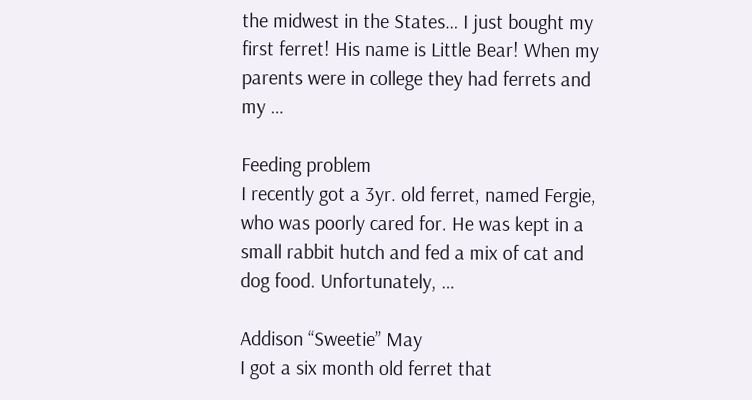the midwest in the States… I just bought my first ferret! His name is Little Bear! When my parents were in college they had ferrets and my …

Feeding problem
I recently got a 3yr. old ferret, named Fergie, who was poorly cared for. He was kept in a small rabbit hutch and fed a mix of cat and dog food. Unfortunately, …

Addison “Sweetie” May
I got a six month old ferret that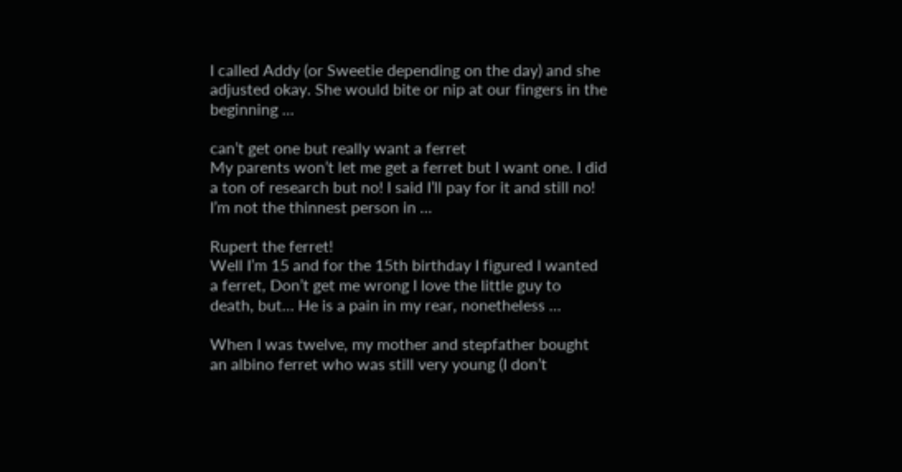I called Addy (or Sweetie depending on the day) and she adjusted okay. She would bite or nip at our fingers in the beginning …

can’t get one but really want a ferret
My parents won’t let me get a ferret but I want one. I did a ton of research but no! I said I’ll pay for it and still no! I’m not the thinnest person in …

Rupert the ferret!
Well I’m 15 and for the 15th birthday I figured I wanted a ferret, Don’t get me wrong I love the little guy to death, but… He is a pain in my rear, nonetheless …

When I was twelve, my mother and stepfather bought an albino ferret who was still very young (I don’t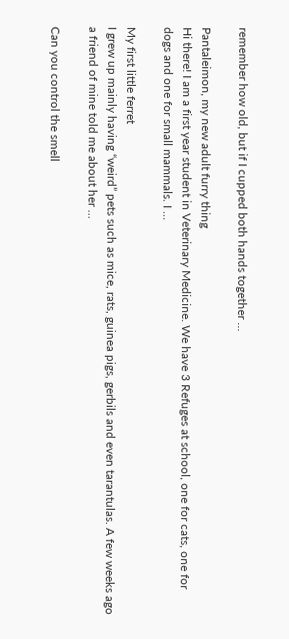remember how old, but if I cupped both hands together …

Pantaleimon, my new adult furry thing
Hi there! I am a first year student in Veterinary Medicine. We have 3 Refuges at school, one for cats, one for dogs and one for small mammals. I …

My first little ferret
I grew up mainly having “weird” pets such as mice, rats, guinea pigs, gerbils and even tarantulas. A few weeks ago a friend of mine told me about her …

Can you control the smell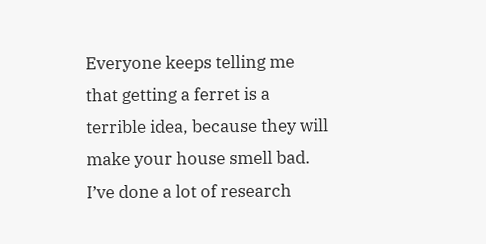Everyone keeps telling me that getting a ferret is a terrible idea, because they will make your house smell bad. I’ve done a lot of research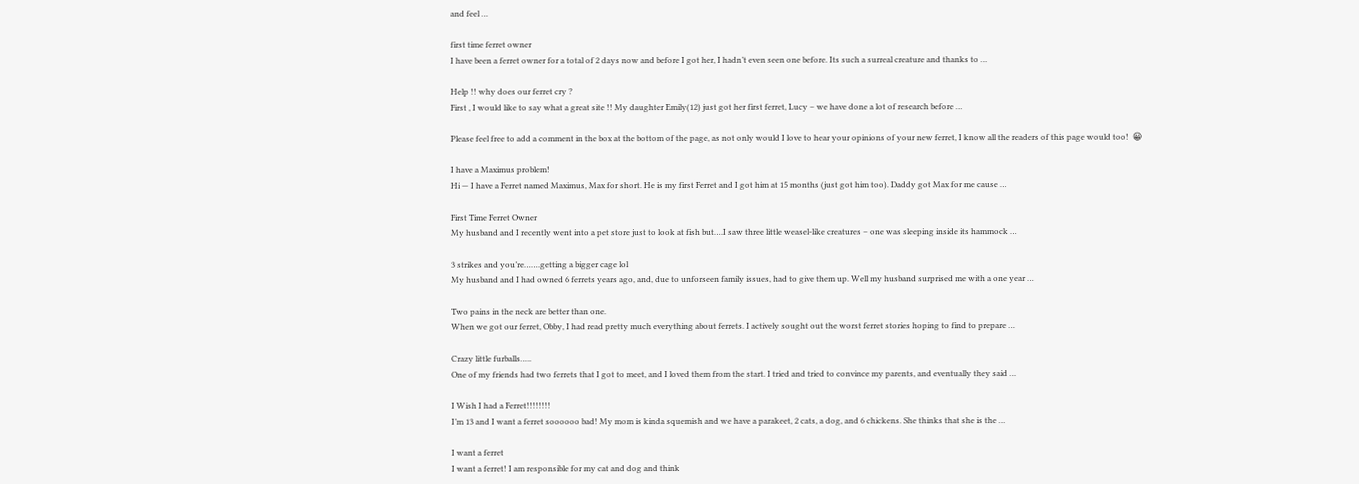and feel …

first time ferret owner
I have been a ferret owner for a total of 2 days now and before I got her, I hadn’t even seen one before. Its such a surreal creature and thanks to …

Help !! why does our ferret cry ?
First , I would like to say what a great site !! My daughter Emily(12) just got her first ferret, Lucy – we have done a lot of research before …

Please feel free to add a comment in the box at the bottom of the page, as not only would I love to hear your opinions of your new ferret, I know all the readers of this page would too!  😀

I have a Maximus problem!
Hi — I have a Ferret named Maximus, Max for short. He is my first Ferret and I got him at 15 months (just got him too). Daddy got Max for me cause …

First Time Ferret Owner
My husband and I recently went into a pet store just to look at fish but….I saw three little weasel-like creatures – one was sleeping inside its hammock …

3 strikes and you’re…….getting a bigger cage lol
My husband and I had owned 6 ferrets years ago, and, due to unforseen family issues, had to give them up. Well my husband surprised me with a one year …

Two pains in the neck are better than one.
When we got our ferret, Obby, I had read pretty much everything about ferrets. I actively sought out the worst ferret stories hoping to find to prepare …

Crazy little furballs…..
One of my friends had two ferrets that I got to meet, and I loved them from the start. I tried and tried to convince my parents, and eventually they said …

I Wish I had a Ferret!!!!!!!!
I’m 13 and I want a ferret soooooo bad! My mom is kinda squemish and we have a parakeet, 2 cats, a dog, and 6 chickens. She thinks that she is the …

I want a ferret
I want a ferret! I am responsible for my cat and dog and think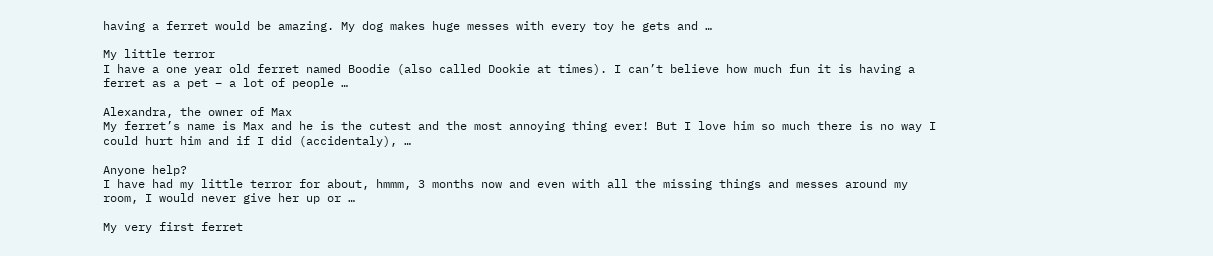having a ferret would be amazing. My dog makes huge messes with every toy he gets and …

My little terror
I have a one year old ferret named Boodie (also called Dookie at times). I can’t believe how much fun it is having a ferret as a pet – a lot of people …

Alexandra, the owner of Max
My ferret’s name is Max and he is the cutest and the most annoying thing ever! But I love him so much there is no way I could hurt him and if I did (accidentaly), …

Anyone help?
I have had my little terror for about, hmmm, 3 months now and even with all the missing things and messes around my room, I would never give her up or …

My very first ferret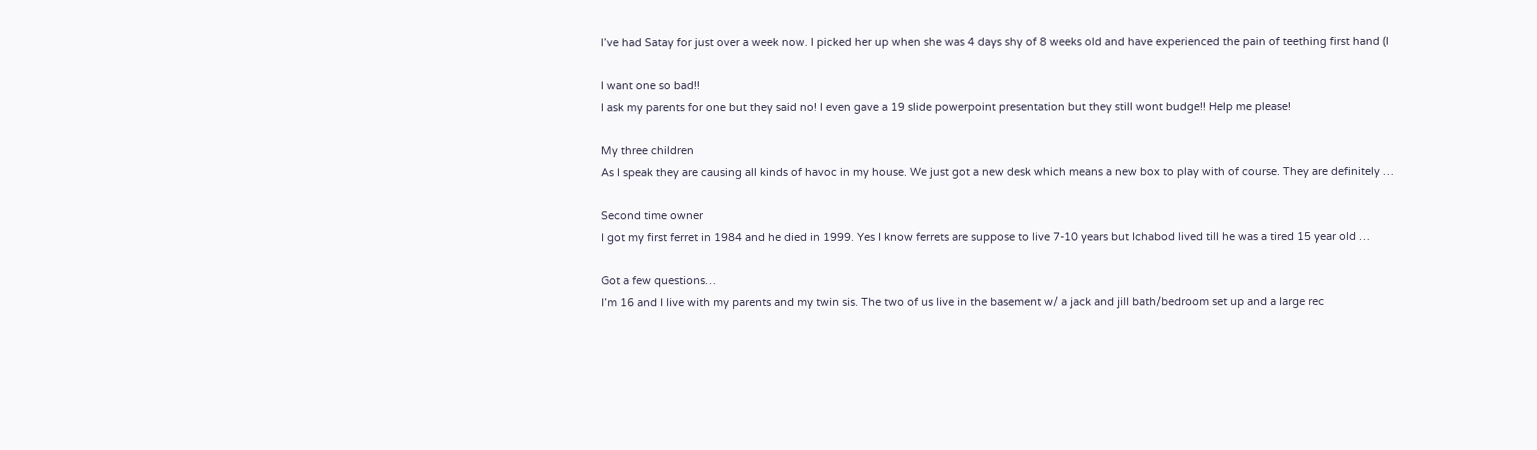I’ve had Satay for just over a week now. I picked her up when she was 4 days shy of 8 weeks old and have experienced the pain of teething first hand (I

I want one so bad!!
I ask my parents for one but they said no! I even gave a 19 slide powerpoint presentation but they still wont budge!! Help me please!

My three children
As I speak they are causing all kinds of havoc in my house. We just got a new desk which means a new box to play with of course. They are definitely …

Second time owner
I got my first ferret in 1984 and he died in 1999. Yes I know ferrets are suppose to live 7-10 years but Ichabod lived till he was a tired 15 year old …

Got a few questions…
I’m 16 and I live with my parents and my twin sis. The two of us live in the basement w/ a jack and jill bath/bedroom set up and a large rec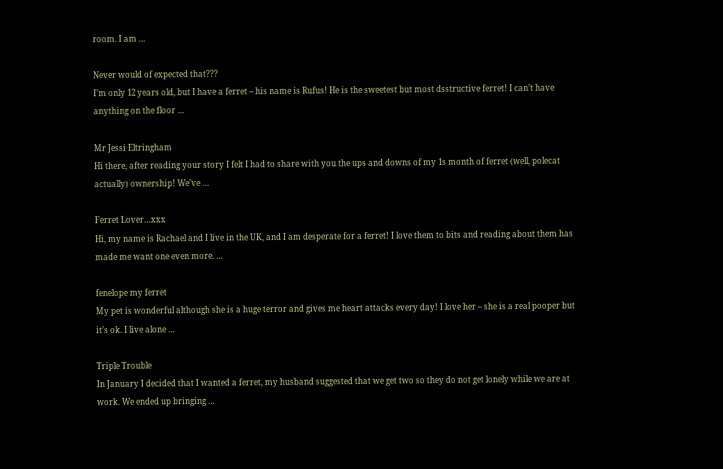room. I am …

Never would of expected that???
I’m only 12 years old, but I have a ferret – his name is Rufus! He is the sweetest but most dsstructive ferret! I can’t have anything on the floor …

Mr Jessi Eltringham
Hi there, after reading your story I felt I had to share with you the ups and downs of my 1s month of ferret (well, polecat actually) ownership! We’ve …

Ferret Lover…xxx
Hi, my name is Rachael and I live in the UK, and I am desperate for a ferret! I love them to bits and reading about them has made me want one even more. …

fenelope my ferret
My pet is wonderful although she is a huge terror and gives me heart attacks every day! I love her – she is a real pooper but it’s ok. I live alone …

Triple Trouble
In January I decided that I wanted a ferret, my husband suggested that we get two so they do not get lonely while we are at work. We ended up bringing …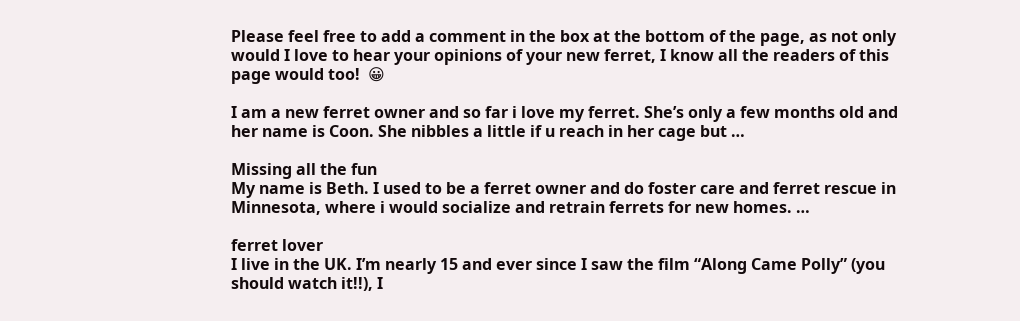Please feel free to add a comment in the box at the bottom of the page, as not only would I love to hear your opinions of your new ferret, I know all the readers of this page would too!  😀

I am a new ferret owner and so far i love my ferret. She’s only a few months old and her name is Coon. She nibbles a little if u reach in her cage but …

Missing all the fun
My name is Beth. I used to be a ferret owner and do foster care and ferret rescue in Minnesota, where i would socialize and retrain ferrets for new homes. …

ferret lover
I live in the UK. I’m nearly 15 and ever since I saw the film “Along Came Polly” (you should watch it!!), I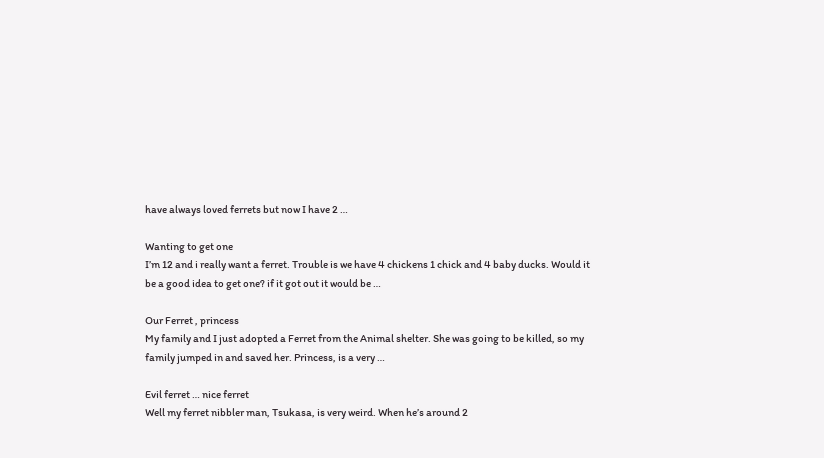have always loved ferrets but now I have 2 …

Wanting to get one
I’m 12 and i really want a ferret. Trouble is we have 4 chickens 1 chick and 4 baby ducks. Would it be a good idea to get one? if it got out it would be …

Our Ferret , princess
My family and I just adopted a Ferret from the Animal shelter. She was going to be killed, so my family jumped in and saved her. Princess, is a very …

Evil ferret … nice ferret
Well my ferret nibbler man, Tsukasa, is very weird. When he’s around 2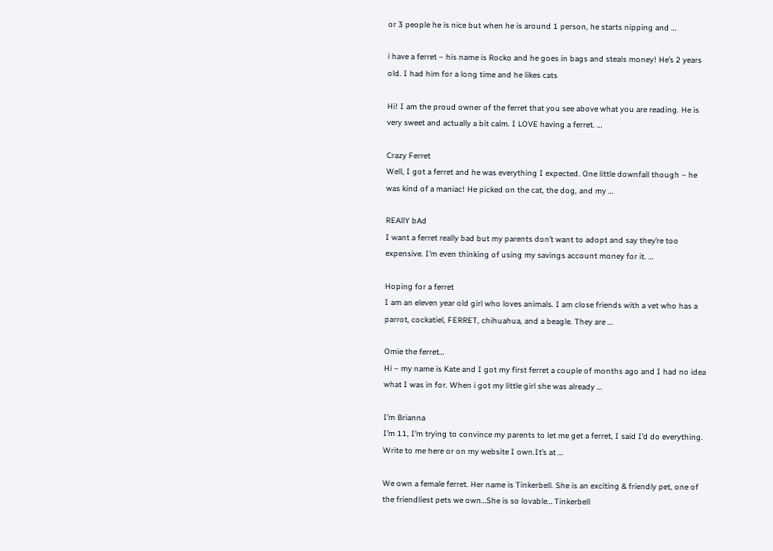or 3 people he is nice but when he is around 1 person, he starts nipping and …

i have a ferret – his name is Rocko and he goes in bags and steals money! He’s 2 years old. I had him for a long time and he likes cats

Hi! I am the proud owner of the ferret that you see above what you are reading. He is very sweet and actually a bit calm. I LOVE having a ferret. …

Crazy Ferret
Well, I got a ferret and he was everything I expected. One little downfall though – he was kind of a maniac! He picked on the cat, the dog, and my …

REAllY bAd
I want a ferret really bad but my parents don’t want to adopt and say they’re too expensive. I’m even thinking of using my savings account money for it. …

Hoping for a ferret
I am an eleven year old girl who loves animals. I am close friends with a vet who has a parrot, cockatiel, FERRET, chihuahua, and a beagle. They are …

Omie the ferret…
Hi – my name is Kate and I got my first ferret a couple of months ago and I had no idea what I was in for. When i got my little girl she was already …

I’m Brianna
I’m 11, I’m trying to convince my parents to let me get a ferret, I said I’d do everything. Write to me here or on my website I own.It’s at …

We own a female ferret. Her name is Tinkerbell. She is an exciting & friendly pet, one of the friendliest pets we own…She is so lovable… Tinkerbell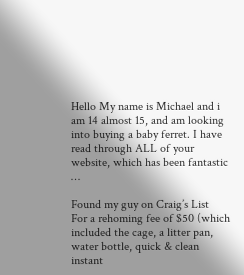Hello My name is Michael and i am 14 almost 15, and am looking into buying a baby ferret. I have read through ALL of your website, which has been fantastic …

Found my guy on Craig’s List
For a rehoming fee of $50 (which included the cage, a litter pan, water bottle, quick & clean instant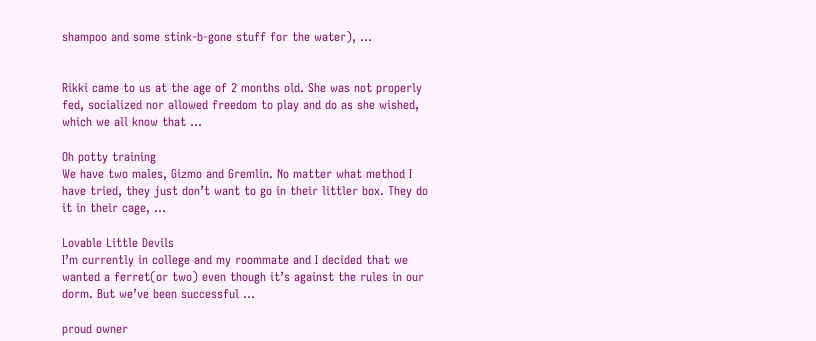shampoo and some stink-b-gone stuff for the water), …


Rikki came to us at the age of 2 months old. She was not properly fed, socialized nor allowed freedom to play and do as she wished, which we all know that …

Oh potty training
We have two males, Gizmo and Gremlin. No matter what method I have tried, they just don’t want to go in their littler box. They do it in their cage, …

Lovable Little Devils
I’m currently in college and my roommate and I decided that we wanted a ferret(or two) even though it’s against the rules in our dorm. But we’ve been successful …

proud owner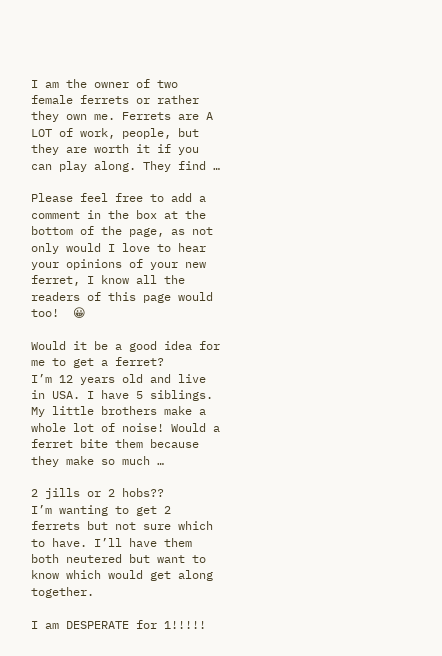I am the owner of two female ferrets or rather they own me. Ferrets are A LOT of work, people, but they are worth it if you can play along. They find …

Please feel free to add a comment in the box at the bottom of the page, as not only would I love to hear your opinions of your new ferret, I know all the readers of this page would too!  😀

Would it be a good idea for me to get a ferret?
I’m 12 years old and live in USA. I have 5 siblings. My little brothers make a whole lot of noise! Would a ferret bite them because they make so much …

2 jills or 2 hobs??
I’m wanting to get 2 ferrets but not sure which to have. I’ll have them both neutered but want to know which would get along together.

I am DESPERATE for 1!!!!!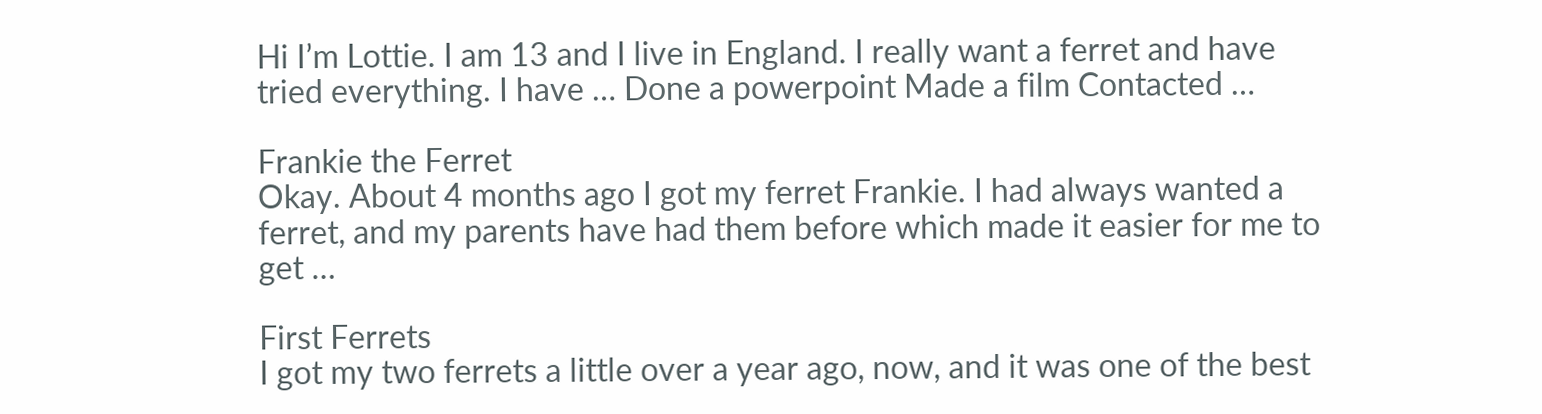Hi I’m Lottie. I am 13 and I live in England. I really want a ferret and have tried everything. I have … Done a powerpoint Made a film Contacted …

Frankie the Ferret
Okay. About 4 months ago I got my ferret Frankie. I had always wanted a ferret, and my parents have had them before which made it easier for me to get …

First Ferrets
I got my two ferrets a little over a year ago, now, and it was one of the best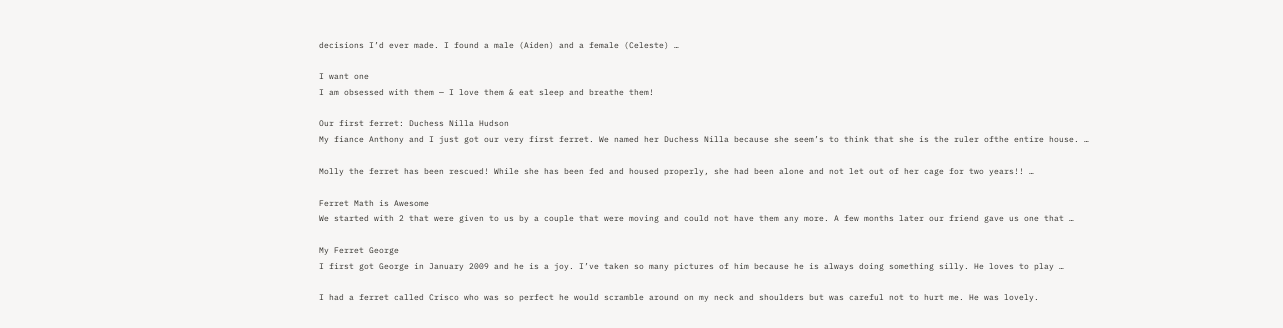decisions I’d ever made. I found a male (Aiden) and a female (Celeste) …

I want one
I am obsessed with them — I love them & eat sleep and breathe them!

Our first ferret: Duchess Nilla Hudson
My fiance Anthony and I just got our very first ferret. We named her Duchess Nilla because she seem’s to think that she is the ruler ofthe entire house. …

Molly the ferret has been rescued! While she has been fed and housed properly, she had been alone and not let out of her cage for two years!! …

Ferret Math is Awesome
We started with 2 that were given to us by a couple that were moving and could not have them any more. A few months later our friend gave us one that …

My Ferret George
I first got George in January 2009 and he is a joy. I’ve taken so many pictures of him because he is always doing something silly. He loves to play …

I had a ferret called Crisco who was so perfect he would scramble around on my neck and shoulders but was careful not to hurt me. He was lovely.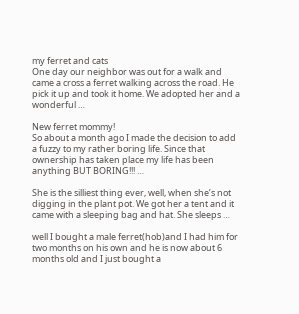my ferret and cats
One day our neighbor was out for a walk and came a cross a ferret walking across the road. He pick it up and took it home. We adopted her and a wonderful …

New ferret mommy!
So about a month ago I made the decision to add a fuzzy to my rather boring life. Since that ownership has taken place my life has been anything BUT BORING!!! …

She is the silliest thing ever, well, when she’s not digging in the plant pot. We got her a tent and it came with a sleeping bag and hat. She sleeps …

well I bought a male ferret(hob)and I had him for two months on his own and he is now about 6 months old and I just bought a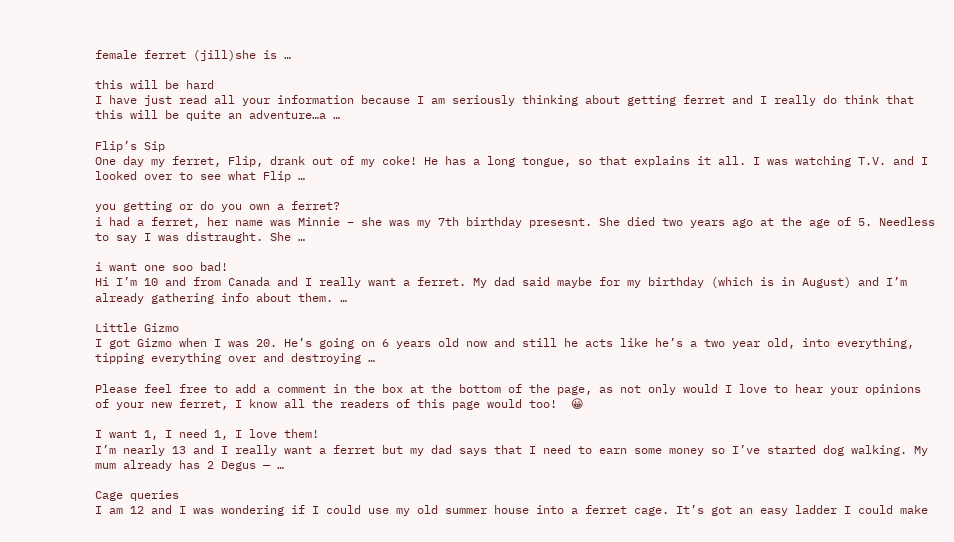female ferret (jill)she is …

this will be hard
I have just read all your information because I am seriously thinking about getting ferret and I really do think that this will be quite an adventure…a …

Flip’s Sip
One day my ferret, Flip, drank out of my coke! He has a long tongue, so that explains it all. I was watching T.V. and I looked over to see what Flip …

you getting or do you own a ferret?
i had a ferret, her name was Minnie – she was my 7th birthday presesnt. She died two years ago at the age of 5. Needless to say I was distraught. She …

i want one soo bad!
Hi I’m 10 and from Canada and I really want a ferret. My dad said maybe for my birthday (which is in August) and I’m already gathering info about them. …

Little Gizmo
I got Gizmo when I was 20. He’s going on 6 years old now and still he acts like he’s a two year old, into everything, tipping everything over and destroying …

Please feel free to add a comment in the box at the bottom of the page, as not only would I love to hear your opinions of your new ferret, I know all the readers of this page would too!  😀

I want 1, I need 1, I love them!
I’m nearly 13 and I really want a ferret but my dad says that I need to earn some money so I’ve started dog walking. My mum already has 2 Degus — …

Cage queries
I am 12 and I was wondering if I could use my old summer house into a ferret cage. It’s got an easy ladder I could make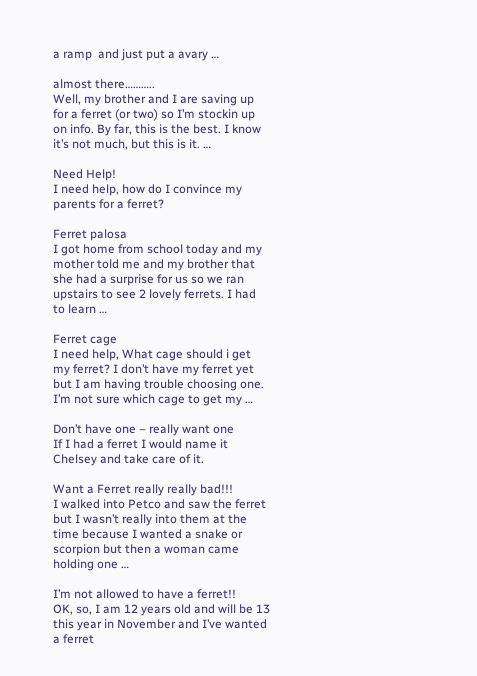a ramp  and just put a avary …

almost there………..
Well, my brother and I are saving up for a ferret (or two) so I’m stockin up on info. By far, this is the best. I know it’s not much, but this is it. …

Need Help!
I need help, how do I convince my parents for a ferret?

Ferret palosa
I got home from school today and my mother told me and my brother that she had a surprise for us so we ran upstairs to see 2 lovely ferrets. I had to learn …

Ferret cage
I need help, What cage should i get my ferret? I don’t have my ferret yet but I am having trouble choosing one. I’m not sure which cage to get my …

Don’t have one – really want one
If I had a ferret I would name it Chelsey and take care of it.

Want a Ferret really really bad!!!
I walked into Petco and saw the ferret but I wasn’t really into them at the time because I wanted a snake or scorpion but then a woman came holding one …

I’m not allowed to have a ferret!!
OK, so, I am 12 years old and will be 13 this year in November and I’ve wanted a ferret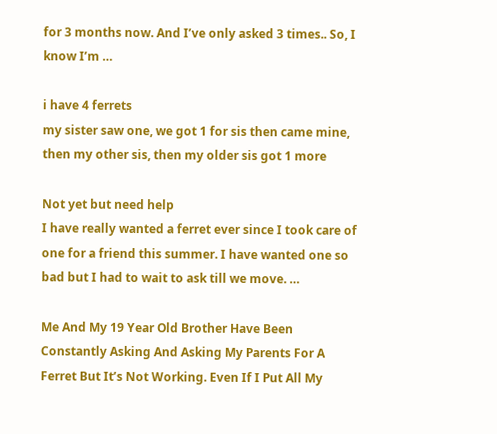for 3 months now. And I’ve only asked 3 times.. So, I know I’m …

i have 4 ferrets
my sister saw one, we got 1 for sis then came mine, then my other sis, then my older sis got 1 more

Not yet but need help
I have really wanted a ferret ever since I took care of one for a friend this summer. I have wanted one so bad but I had to wait to ask till we move. …

Me And My 19 Year Old Brother Have Been Constantly Asking And Asking My Parents For A Ferret But It’s Not Working. Even If I Put All My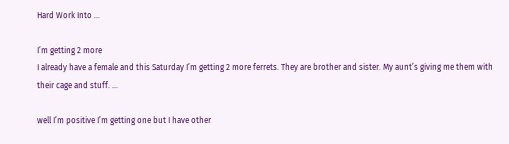Hard Work Into …

I’m getting 2 more
I already have a female and this Saturday I’m getting 2 more ferrets. They are brother and sister. My aunt’s giving me them with their cage and stuff. …

well I’m positive I’m getting one but I have other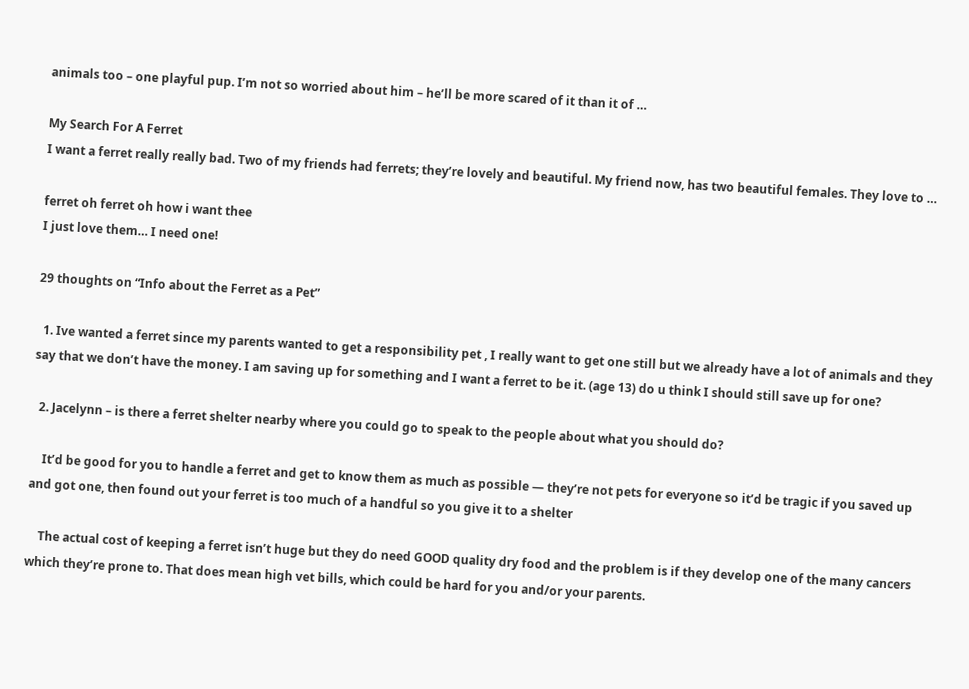animals too – one playful pup. I’m not so worried about him – he’ll be more scared of it than it of …

My Search For A Ferret
I want a ferret really really bad. Two of my friends had ferrets; they’re lovely and beautiful. My friend now, has two beautiful females. They love to …

ferret oh ferret oh how i want thee
I just love them… I need one!

29 thoughts on “Info about the Ferret as a Pet”

  1. Ive wanted a ferret since my parents wanted to get a responsibility pet , I really want to get one still but we already have a lot of animals and they say that we don’t have the money. I am saving up for something and I want a ferret to be it. (age 13) do u think I should still save up for one?

  2. Jacelynn – is there a ferret shelter nearby where you could go to speak to the people about what you should do?

    It’d be good for you to handle a ferret and get to know them as much as possible — they’re not pets for everyone so it’d be tragic if you saved up and got one, then found out your ferret is too much of a handful so you give it to a shelter

    The actual cost of keeping a ferret isn’t huge but they do need GOOD quality dry food and the problem is if they develop one of the many cancers which they’re prone to. That does mean high vet bills, which could be hard for you and/or your parents.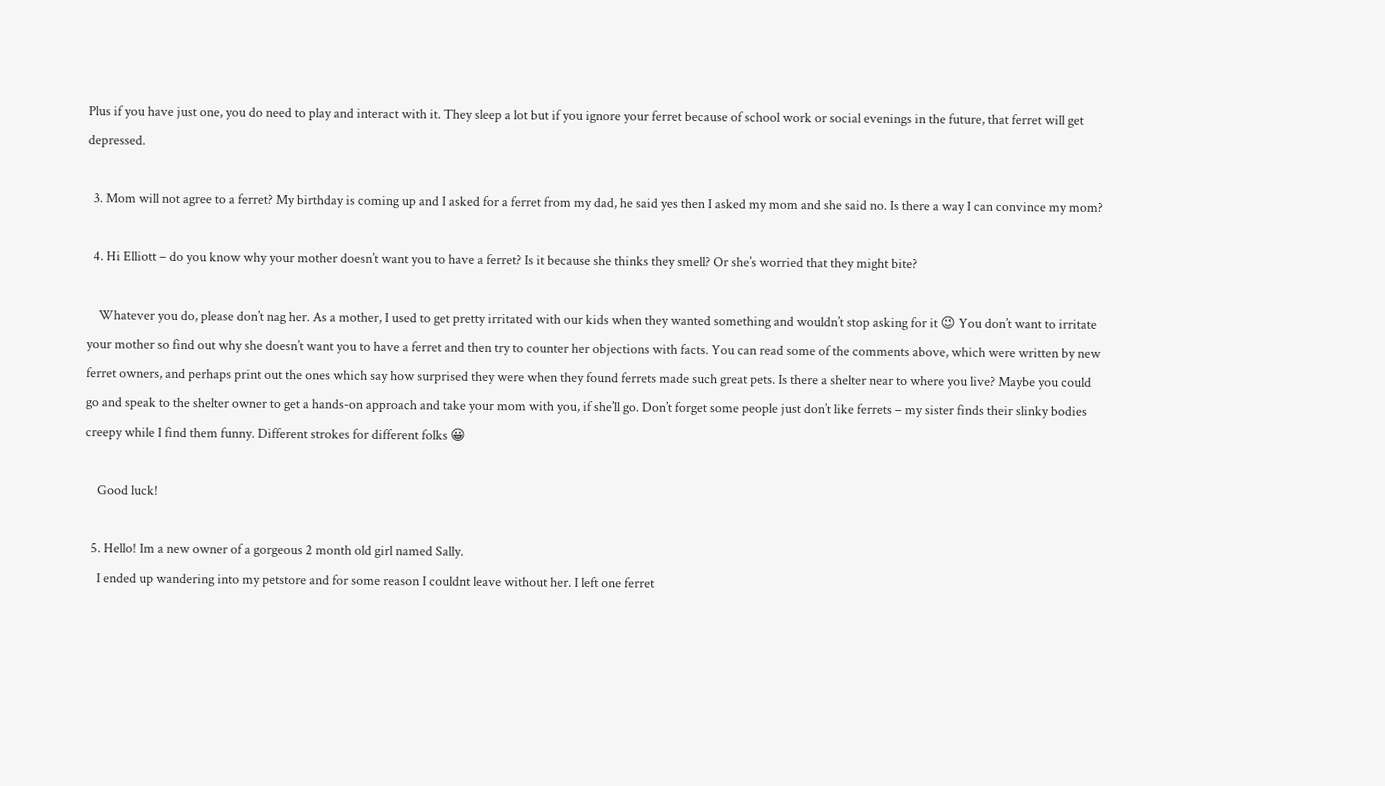Plus if you have just one, you do need to play and interact with it. They sleep a lot but if you ignore your ferret because of school work or social evenings in the future, that ferret will get depressed.

  3. Mom will not agree to a ferret? My birthday is coming up and I asked for a ferret from my dad, he said yes then I asked my mom and she said no. Is there a way I can convince my mom?

  4. Hi Elliott – do you know why your mother doesn’t want you to have a ferret? Is it because she thinks they smell? Or she’s worried that they might bite?

    Whatever you do, please don’t nag her. As a mother, I used to get pretty irritated with our kids when they wanted something and wouldn’t stop asking for it 😉 You don’t want to irritate your mother so find out why she doesn’t want you to have a ferret and then try to counter her objections with facts. You can read some of the comments above, which were written by new ferret owners, and perhaps print out the ones which say how surprised they were when they found ferrets made such great pets. Is there a shelter near to where you live? Maybe you could go and speak to the shelter owner to get a hands-on approach and take your mom with you, if she’ll go. Don’t forget some people just don’t like ferrets – my sister finds their slinky bodies creepy while I find them funny. Different strokes for different folks 😀

    Good luck!

  5. Hello! Im a new owner of a gorgeous 2 month old girl named Sally.
    I ended up wandering into my petstore and for some reason I couldnt leave without her. I left one ferret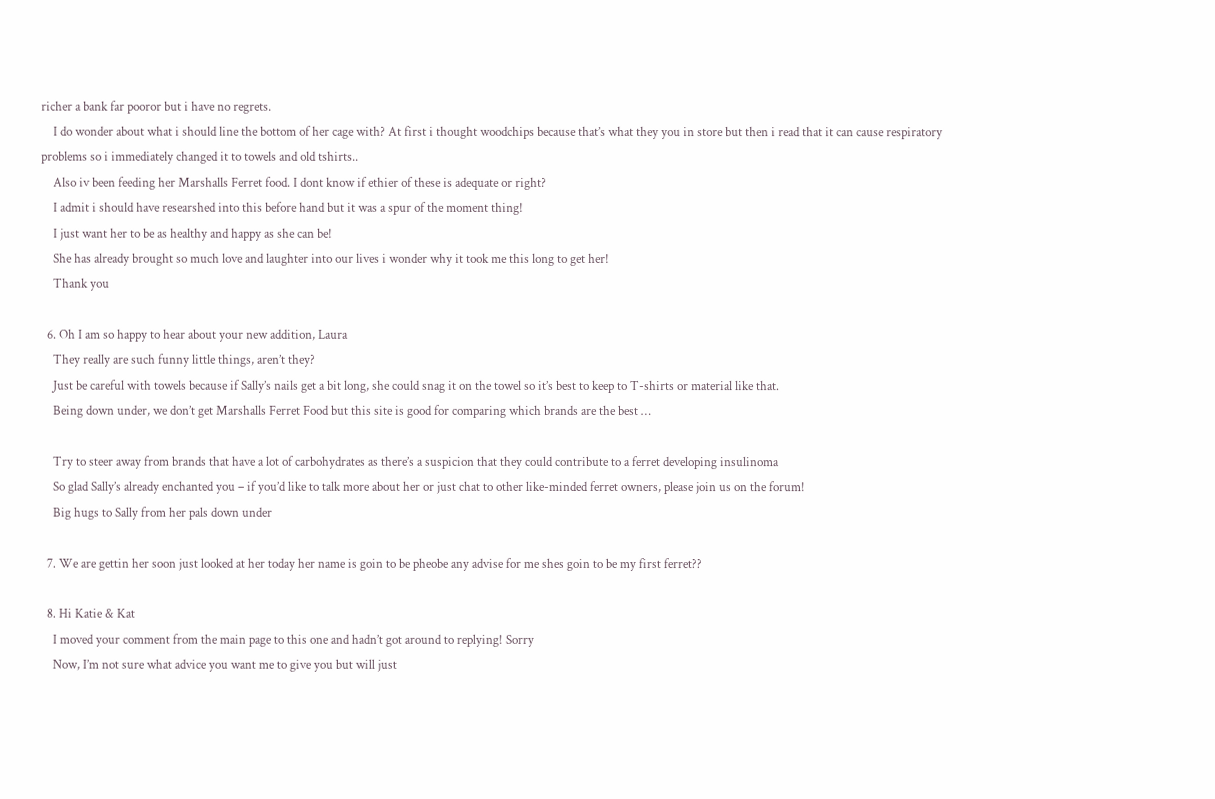richer a bank far pooror but i have no regrets.
    I do wonder about what i should line the bottom of her cage with? At first i thought woodchips because that’s what they you in store but then i read that it can cause respiratory problems so i immediately changed it to towels and old tshirts..
    Also iv been feeding her Marshalls Ferret food. I dont know if ethier of these is adequate or right?
    I admit i should have researshed into this before hand but it was a spur of the moment thing!
    I just want her to be as healthy and happy as she can be!
    She has already brought so much love and laughter into our lives i wonder why it took me this long to get her!
    Thank you

  6. Oh I am so happy to hear about your new addition, Laura
    They really are such funny little things, aren’t they?
    Just be careful with towels because if Sally’s nails get a bit long, she could snag it on the towel so it’s best to keep to T-shirts or material like that.
    Being down under, we don’t get Marshalls Ferret Food but this site is good for comparing which brands are the best …

    Try to steer away from brands that have a lot of carbohydrates as there’s a suspicion that they could contribute to a ferret developing insulinoma
    So glad Sally’s already enchanted you – if you’d like to talk more about her or just chat to other like-minded ferret owners, please join us on the forum!
    Big hugs to Sally from her pals down under

  7. We are gettin her soon just looked at her today her name is goin to be pheobe any advise for me shes goin to be my first ferret??

  8. Hi Katie & Kat
    I moved your comment from the main page to this one and hadn’t got around to replying! Sorry
    Now, I’m not sure what advice you want me to give you but will just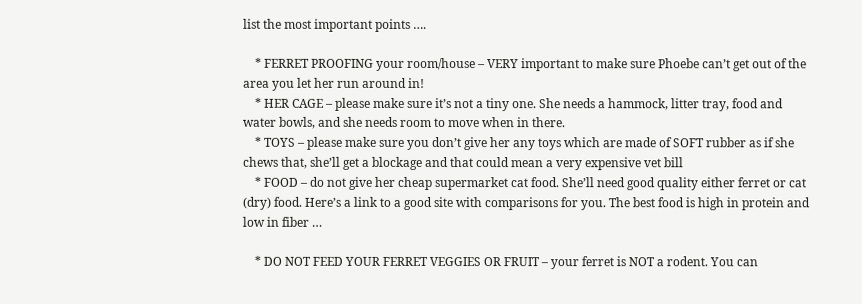list the most important points ….

    * FERRET PROOFING your room/house – VERY important to make sure Phoebe can’t get out of the area you let her run around in!
    * HER CAGE – please make sure it’s not a tiny one. She needs a hammock, litter tray, food and water bowls, and she needs room to move when in there.
    * TOYS – please make sure you don’t give her any toys which are made of SOFT rubber as if she chews that, she’ll get a blockage and that could mean a very expensive vet bill
    * FOOD – do not give her cheap supermarket cat food. She’ll need good quality either ferret or cat (dry) food. Here’s a link to a good site with comparisons for you. The best food is high in protein and low in fiber …

    * DO NOT FEED YOUR FERRET VEGGIES OR FRUIT – your ferret is NOT a rodent. You can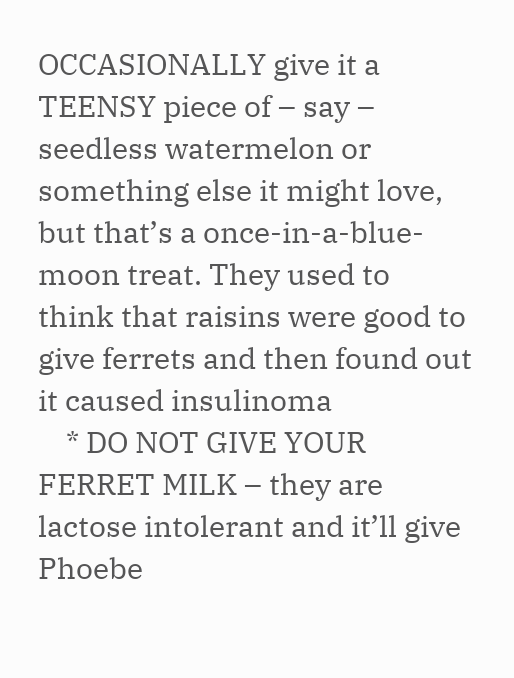OCCASIONALLY give it a TEENSY piece of – say – seedless watermelon or something else it might love, but that’s a once-in-a-blue-moon treat. They used to think that raisins were good to give ferrets and then found out it caused insulinoma
    * DO NOT GIVE YOUR FERRET MILK – they are lactose intolerant and it’ll give Phoebe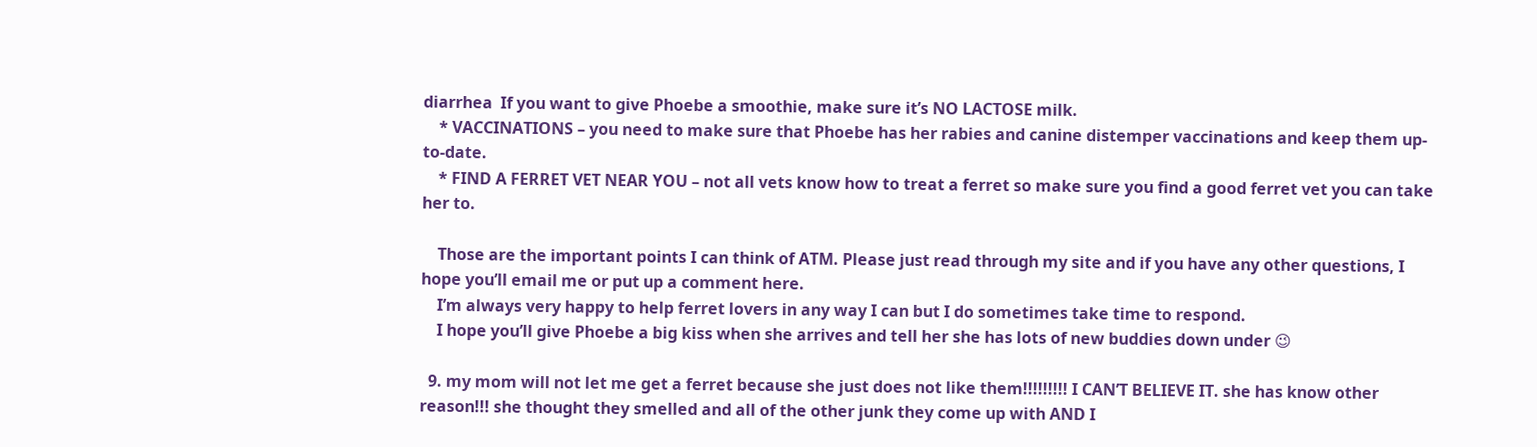diarrhea  If you want to give Phoebe a smoothie, make sure it’s NO LACTOSE milk.
    * VACCINATIONS – you need to make sure that Phoebe has her rabies and canine distemper vaccinations and keep them up-to-date.
    * FIND A FERRET VET NEAR YOU – not all vets know how to treat a ferret so make sure you find a good ferret vet you can take her to.

    Those are the important points I can think of ATM. Please just read through my site and if you have any other questions, I hope you’ll email me or put up a comment here.
    I’m always very happy to help ferret lovers in any way I can but I do sometimes take time to respond.
    I hope you’ll give Phoebe a big kiss when she arrives and tell her she has lots of new buddies down under 😉

  9. my mom will not let me get a ferret because she just does not like them!!!!!!!!! I CAN’T BELIEVE IT. she has know other reason!!! she thought they smelled and all of the other junk they come up with AND I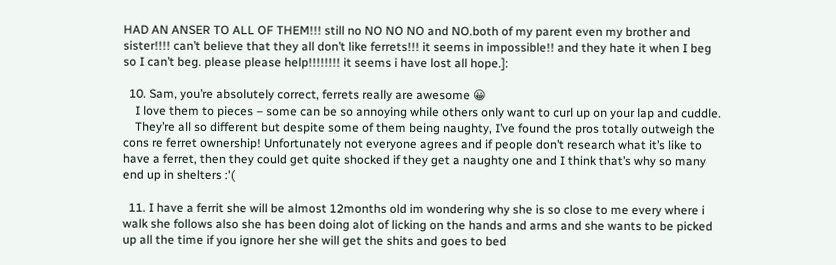HAD AN ANSER TO ALL OF THEM!!! still no NO NO NO and NO.both of my parent even my brother and sister!!!! can’t believe that they all don’t like ferrets!!! it seems in impossible!! and they hate it when I beg so I can’t beg. please please help!!!!!!!! it seems i have lost all hope.]:

  10. Sam, you’re absolutely correct, ferrets really are awesome 😀
    I love them to pieces – some can be so annoying while others only want to curl up on your lap and cuddle.
    They’re all so different but despite some of them being naughty, I’ve found the pros totally outweigh the cons re ferret ownership! Unfortunately not everyone agrees and if people don’t research what it’s like to have a ferret, then they could get quite shocked if they get a naughty one and I think that’s why so many end up in shelters :'(

  11. I have a ferrit she will be almost 12months old im wondering why she is so close to me every where i walk she follows also she has been doing alot of licking on the hands and arms and she wants to be picked up all the time if you ignore her she will get the shits and goes to bed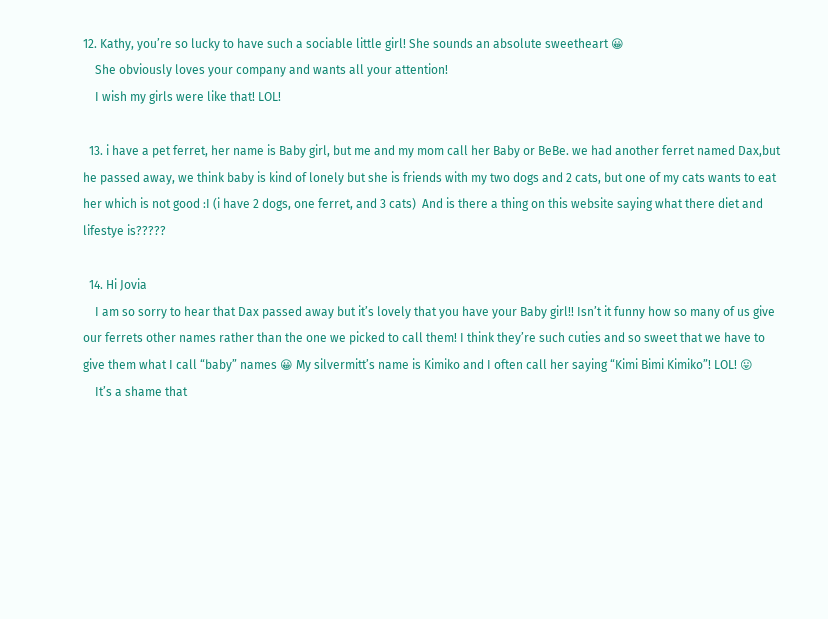12. Kathy, you’re so lucky to have such a sociable little girl! She sounds an absolute sweetheart 😀
    She obviously loves your company and wants all your attention!
    I wish my girls were like that! LOL!

  13. i have a pet ferret, her name is Baby girl, but me and my mom call her Baby or BeBe. we had another ferret named Dax,but he passed away, we think baby is kind of lonely but she is friends with my two dogs and 2 cats, but one of my cats wants to eat her which is not good :I (i have 2 dogs, one ferret, and 3 cats)  And is there a thing on this website saying what there diet and lifestye is?????

  14. Hi Jovia
    I am so sorry to hear that Dax passed away but it’s lovely that you have your Baby girl!! Isn’t it funny how so many of us give our ferrets other names rather than the one we picked to call them! I think they’re such cuties and so sweet that we have to give them what I call “baby” names 😀 My silvermitt’s name is Kimiko and I often call her saying “Kimi Bimi Kimiko”! LOL! 😛
    It’s a shame that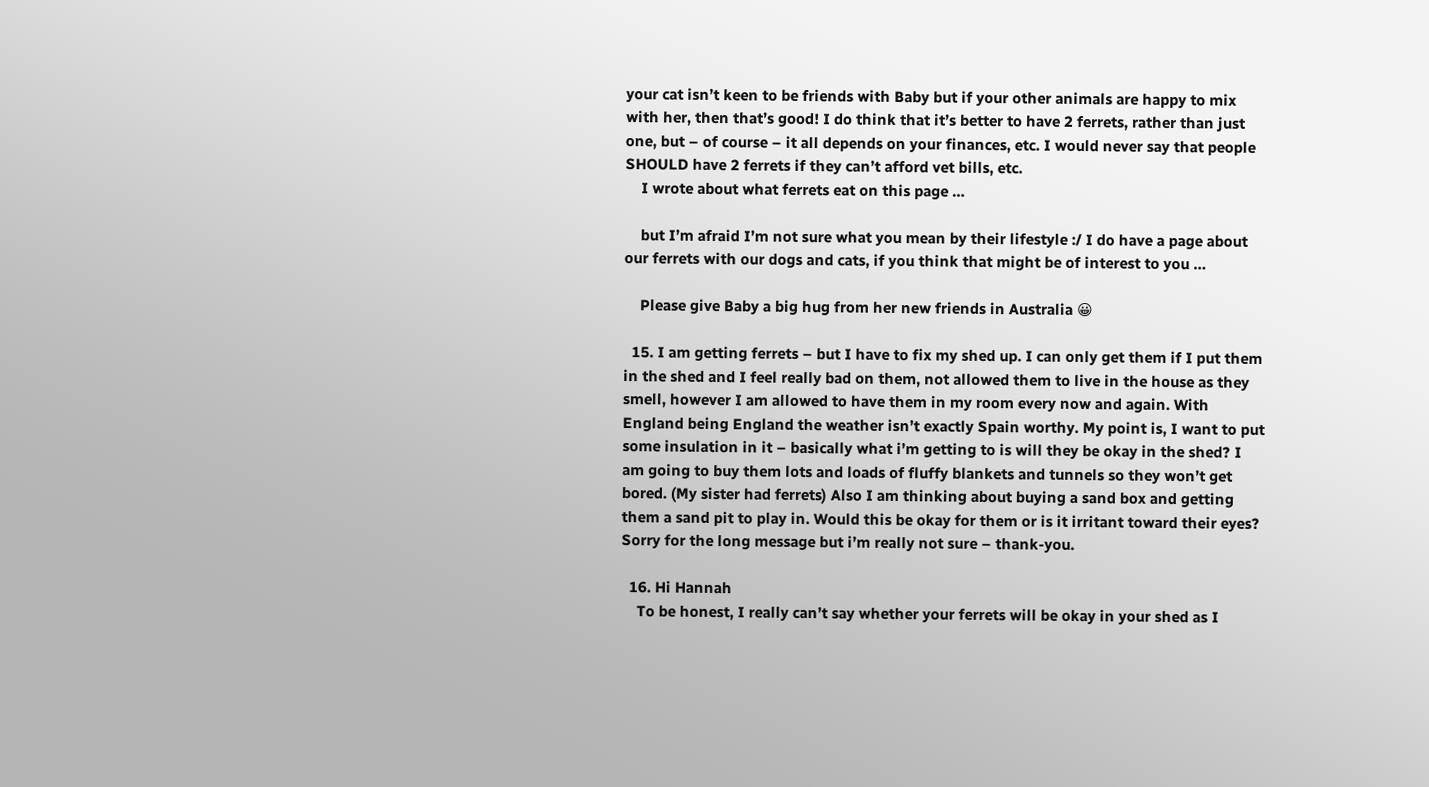your cat isn’t keen to be friends with Baby but if your other animals are happy to mix with her, then that’s good! I do think that it’s better to have 2 ferrets, rather than just one, but – of course – it all depends on your finances, etc. I would never say that people SHOULD have 2 ferrets if they can’t afford vet bills, etc.
    I wrote about what ferrets eat on this page …

    but I’m afraid I’m not sure what you mean by their lifestyle :/ I do have a page about our ferrets with our dogs and cats, if you think that might be of interest to you …

    Please give Baby a big hug from her new friends in Australia 😀

  15. I am getting ferrets – but I have to fix my shed up. I can only get them if I put them in the shed and I feel really bad on them, not allowed them to live in the house as they smell, however I am allowed to have them in my room every now and again. With England being England the weather isn’t exactly Spain worthy. My point is, I want to put some insulation in it – basically what i’m getting to is will they be okay in the shed? I am going to buy them lots and loads of fluffy blankets and tunnels so they won’t get bored. (My sister had ferrets) Also I am thinking about buying a sand box and getting them a sand pit to play in. Would this be okay for them or is it irritant toward their eyes? Sorry for the long message but i’m really not sure – thank-you.

  16. Hi Hannah
    To be honest, I really can’t say whether your ferrets will be okay in your shed as I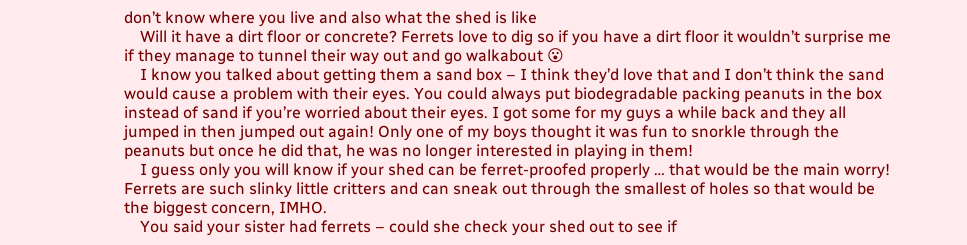don’t know where you live and also what the shed is like
    Will it have a dirt floor or concrete? Ferrets love to dig so if you have a dirt floor it wouldn’t surprise me if they manage to tunnel their way out and go walkabout 😮
    I know you talked about getting them a sand box – I think they’d love that and I don’t think the sand would cause a problem with their eyes. You could always put biodegradable packing peanuts in the box instead of sand if you’re worried about their eyes. I got some for my guys a while back and they all jumped in then jumped out again! Only one of my boys thought it was fun to snorkle through the peanuts but once he did that, he was no longer interested in playing in them!
    I guess only you will know if your shed can be ferret-proofed properly … that would be the main worry! Ferrets are such slinky little critters and can sneak out through the smallest of holes so that would be the biggest concern, IMHO.
    You said your sister had ferrets – could she check your shed out to see if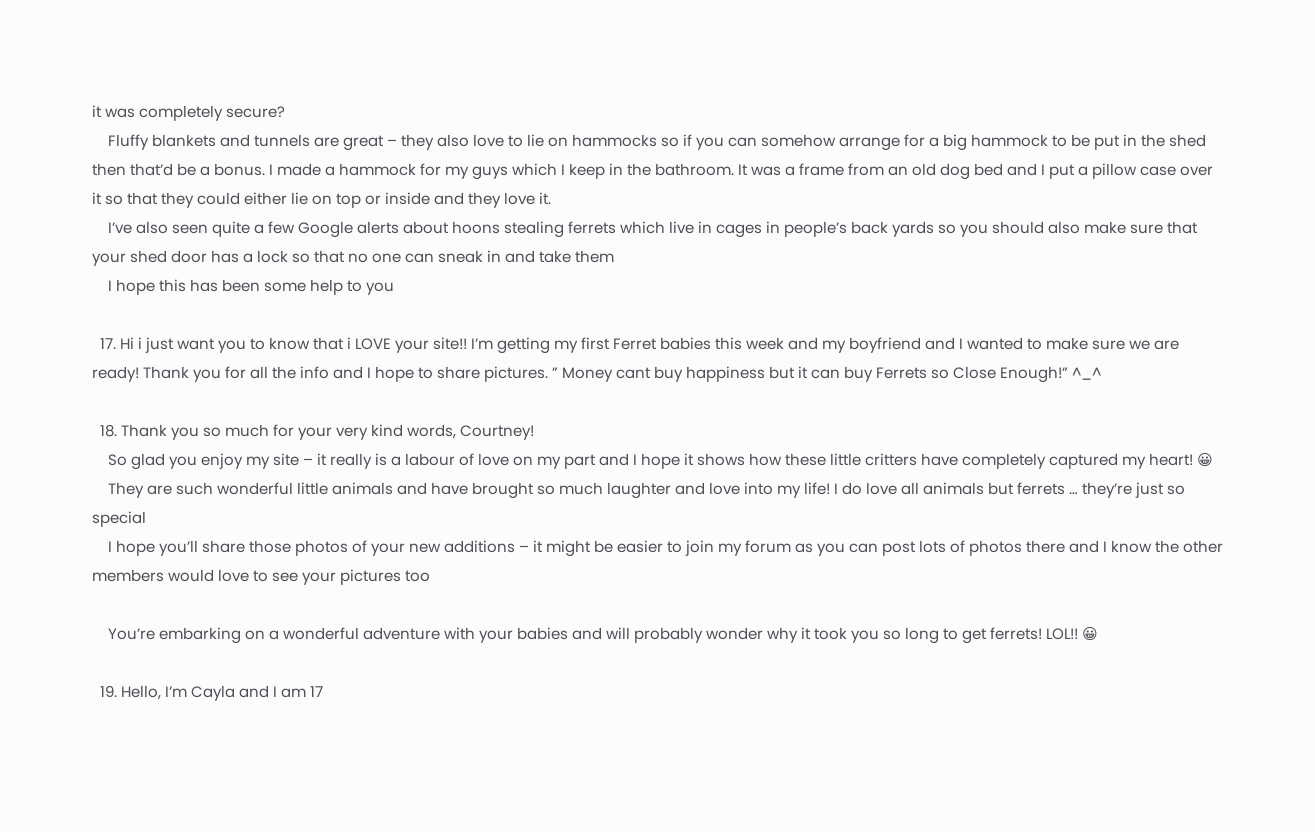it was completely secure?
    Fluffy blankets and tunnels are great – they also love to lie on hammocks so if you can somehow arrange for a big hammock to be put in the shed then that’d be a bonus. I made a hammock for my guys which I keep in the bathroom. It was a frame from an old dog bed and I put a pillow case over it so that they could either lie on top or inside and they love it.
    I’ve also seen quite a few Google alerts about hoons stealing ferrets which live in cages in people’s back yards so you should also make sure that your shed door has a lock so that no one can sneak in and take them
    I hope this has been some help to you

  17. Hi i just want you to know that i LOVE your site!! I’m getting my first Ferret babies this week and my boyfriend and I wanted to make sure we are ready! Thank you for all the info and I hope to share pictures. ” Money cant buy happiness but it can buy Ferrets so Close Enough!” ^_^

  18. Thank you so much for your very kind words, Courtney!
    So glad you enjoy my site – it really is a labour of love on my part and I hope it shows how these little critters have completely captured my heart! 😀
    They are such wonderful little animals and have brought so much laughter and love into my life! I do love all animals but ferrets … they’re just so special
    I hope you’ll share those photos of your new additions – it might be easier to join my forum as you can post lots of photos there and I know the other members would love to see your pictures too

    You’re embarking on a wonderful adventure with your babies and will probably wonder why it took you so long to get ferrets! LOL!! 😀

  19. Hello, I’m Cayla and I am 17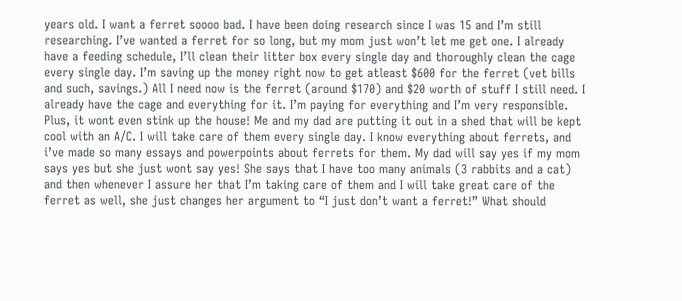years old. I want a ferret soooo bad. I have been doing research since I was 15 and I’m still researching. I’ve wanted a ferret for so long, but my mom just won’t let me get one. I already have a feeding schedule, I’ll clean their litter box every single day and thoroughly clean the cage every single day. I’m saving up the money right now to get atleast $600 for the ferret (vet bills and such, savings.) All I need now is the ferret (around $170) and $20 worth of stuff I still need. I already have the cage and everything for it. I’m paying for everything and I’m very responsible. Plus, it wont even stink up the house! Me and my dad are putting it out in a shed that will be kept cool with an A/C. I will take care of them every single day. I know everything about ferrets, and i’ve made so many essays and powerpoints about ferrets for them. My dad will say yes if my mom says yes but she just wont say yes! She says that I have too many animals (3 rabbits and a cat) and then whenever I assure her that I’m taking care of them and I will take great care of the ferret as well, she just changes her argument to “I just don’t want a ferret!” What should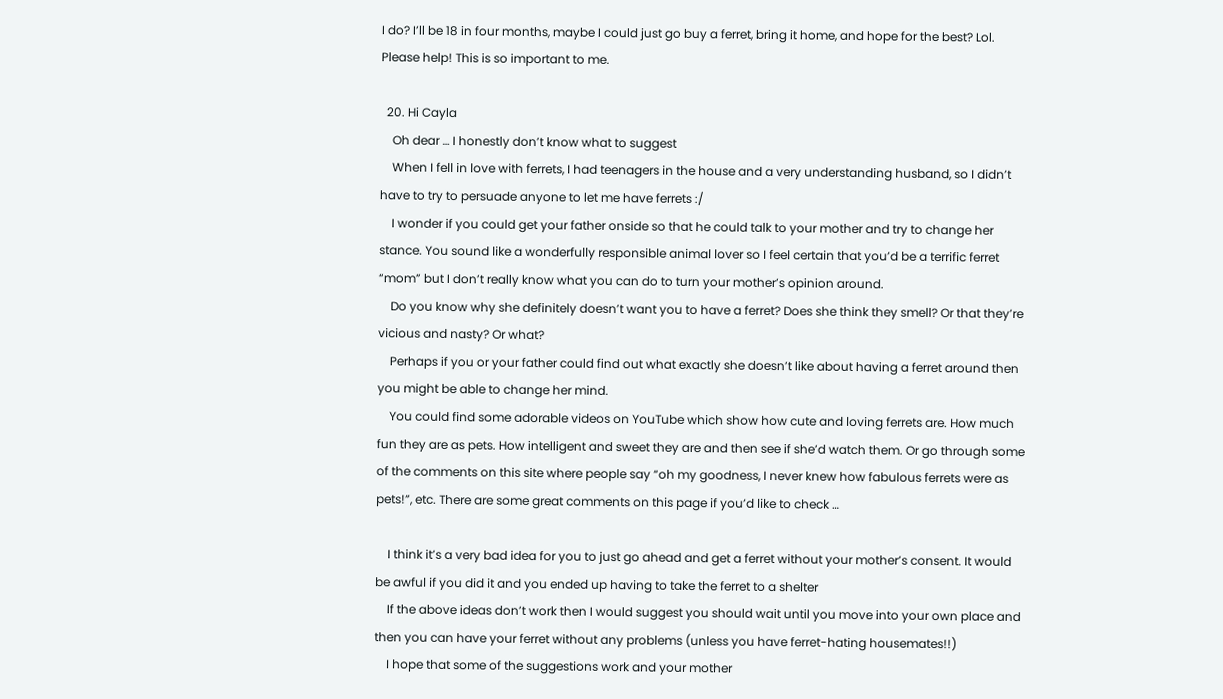I do? I’ll be 18 in four months, maybe I could just go buy a ferret, bring it home, and hope for the best? Lol. Please help! This is so important to me.

  20. Hi Cayla
    Oh dear … I honestly don’t know what to suggest
    When I fell in love with ferrets, I had teenagers in the house and a very understanding husband, so I didn’t have to try to persuade anyone to let me have ferrets :/
    I wonder if you could get your father onside so that he could talk to your mother and try to change her stance. You sound like a wonderfully responsible animal lover so I feel certain that you’d be a terrific ferret “mom” but I don’t really know what you can do to turn your mother’s opinion around.
    Do you know why she definitely doesn’t want you to have a ferret? Does she think they smell? Or that they’re vicious and nasty? Or what?
    Perhaps if you or your father could find out what exactly she doesn’t like about having a ferret around then you might be able to change her mind.
    You could find some adorable videos on YouTube which show how cute and loving ferrets are. How much fun they are as pets. How intelligent and sweet they are and then see if she’d watch them. Or go through some of the comments on this site where people say “oh my goodness, I never knew how fabulous ferrets were as pets!”, etc. There are some great comments on this page if you’d like to check …

    I think it’s a very bad idea for you to just go ahead and get a ferret without your mother’s consent. It would be awful if you did it and you ended up having to take the ferret to a shelter
    If the above ideas don’t work then I would suggest you should wait until you move into your own place and then you can have your ferret without any problems (unless you have ferret-hating housemates!!)
    I hope that some of the suggestions work and your mother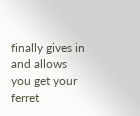finally gives in and allows you get your ferret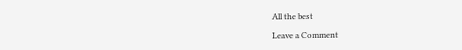All the best

Leave a Comment